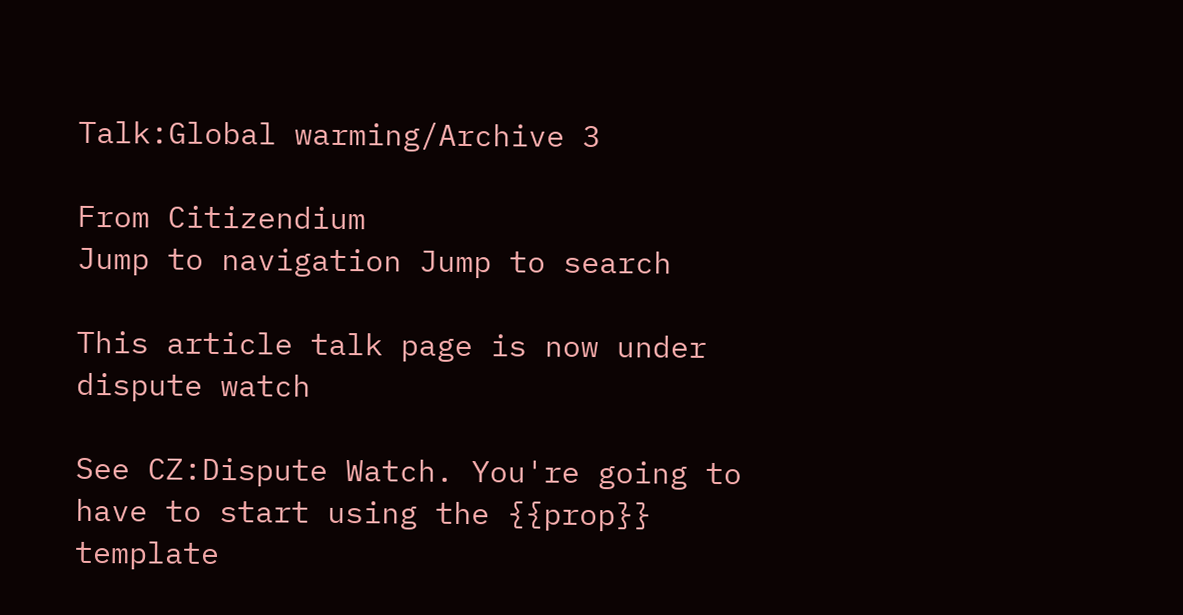Talk:Global warming/Archive 3

From Citizendium
Jump to navigation Jump to search

This article talk page is now under dispute watch

See CZ:Dispute Watch. You're going to have to start using the {{prop}} template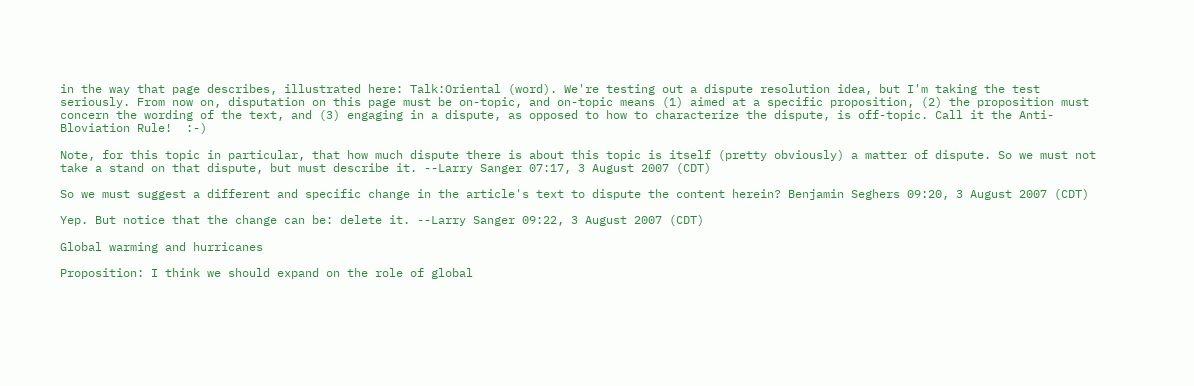in the way that page describes, illustrated here: Talk:Oriental (word). We're testing out a dispute resolution idea, but I'm taking the test seriously. From now on, disputation on this page must be on-topic, and on-topic means (1) aimed at a specific proposition, (2) the proposition must concern the wording of the text, and (3) engaging in a dispute, as opposed to how to characterize the dispute, is off-topic. Call it the Anti-Bloviation Rule!  :-)

Note, for this topic in particular, that how much dispute there is about this topic is itself (pretty obviously) a matter of dispute. So we must not take a stand on that dispute, but must describe it. --Larry Sanger 07:17, 3 August 2007 (CDT)

So we must suggest a different and specific change in the article's text to dispute the content herein? Benjamin Seghers 09:20, 3 August 2007 (CDT)

Yep. But notice that the change can be: delete it. --Larry Sanger 09:22, 3 August 2007 (CDT)

Global warming and hurricanes

Proposition: I think we should expand on the role of global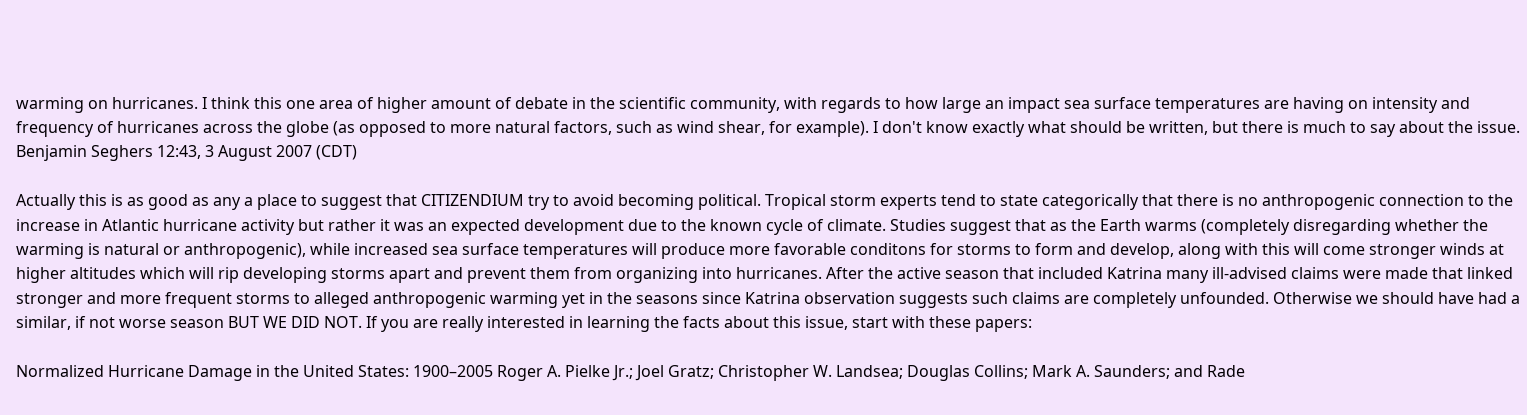warming on hurricanes. I think this one area of higher amount of debate in the scientific community, with regards to how large an impact sea surface temperatures are having on intensity and frequency of hurricanes across the globe (as opposed to more natural factors, such as wind shear, for example). I don't know exactly what should be written, but there is much to say about the issue. Benjamin Seghers 12:43, 3 August 2007 (CDT)

Actually this is as good as any a place to suggest that CITIZENDIUM try to avoid becoming political. Tropical storm experts tend to state categorically that there is no anthropogenic connection to the increase in Atlantic hurricane activity but rather it was an expected development due to the known cycle of climate. Studies suggest that as the Earth warms (completely disregarding whether the warming is natural or anthropogenic), while increased sea surface temperatures will produce more favorable conditons for storms to form and develop, along with this will come stronger winds at higher altitudes which will rip developing storms apart and prevent them from organizing into hurricanes. After the active season that included Katrina many ill-advised claims were made that linked stronger and more frequent storms to alleged anthropogenic warming yet in the seasons since Katrina observation suggests such claims are completely unfounded. Otherwise we should have had a similar, if not worse season BUT WE DID NOT. If you are really interested in learning the facts about this issue, start with these papers:

Normalized Hurricane Damage in the United States: 1900–2005 Roger A. Pielke Jr.; Joel Gratz; Christopher W. Landsea; Douglas Collins; Mark A. Saunders; and Rade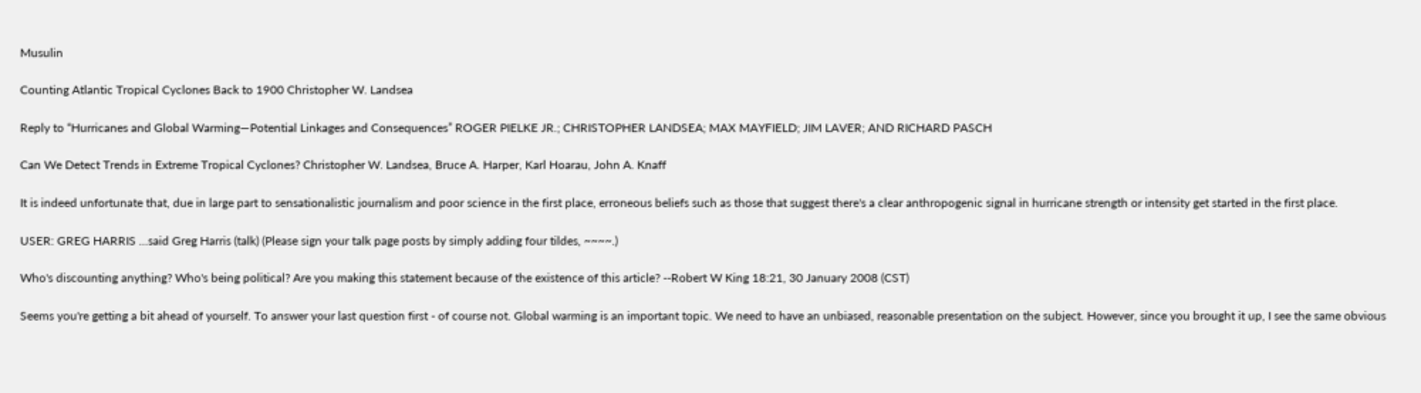Musulin

Counting Atlantic Tropical Cyclones Back to 1900 Christopher W. Landsea

Reply to “Hurricanes and Global Warming—Potential Linkages and Consequences” ROGER PIELKE JR.; CHRISTOPHER LANDSEA; MAX MAYFIELD; JIM LAVER; AND RICHARD PASCH

Can We Detect Trends in Extreme Tropical Cyclones? Christopher W. Landsea, Bruce A. Harper, Karl Hoarau, John A. Knaff

It is indeed unfortunate that, due in large part to sensationalistic journalism and poor science in the first place, erroneous beliefs such as those that suggest there's a clear anthropogenic signal in hurricane strength or intensity get started in the first place.

USER: GREG HARRIS ...said Greg Harris (talk) (Please sign your talk page posts by simply adding four tildes, ~~~~.)

Who's discounting anything? Who's being political? Are you making this statement because of the existence of this article? --Robert W King 18:21, 30 January 2008 (CST)

Seems you're getting a bit ahead of yourself. To answer your last question first - of course not. Global warming is an important topic. We need to have an unbiased, reasonable presentation on the subject. However, since you brought it up, I see the same obvious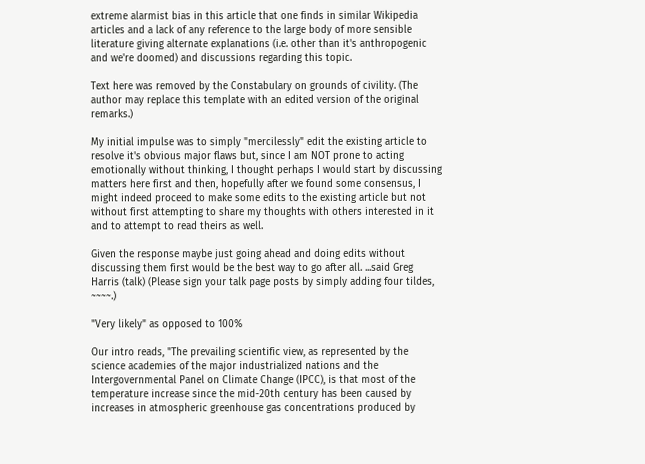extreme alarmist bias in this article that one finds in similar Wikipedia articles and a lack of any reference to the large body of more sensible literature giving alternate explanations (i.e. other than it's anthropogenic and we're doomed) and discussions regarding this topic.

Text here was removed by the Constabulary on grounds of civility. (The author may replace this template with an edited version of the original remarks.)

My initial impulse was to simply "mercilessly" edit the existing article to resolve it's obvious major flaws but, since I am NOT prone to acting emotionally without thinking, I thought perhaps I would start by discussing matters here first and then, hopefully after we found some consensus, I might indeed proceed to make some edits to the existing article but not without first attempting to share my thoughts with others interested in it and to attempt to read theirs as well.

Given the response maybe just going ahead and doing edits without discussing them first would be the best way to go after all. ...said Greg Harris (talk) (Please sign your talk page posts by simply adding four tildes, ~~~~.)

"Very likely" as opposed to 100%

Our intro reads, "The prevailing scientific view, as represented by the science academies of the major industrialized nations and the Intergovernmental Panel on Climate Change (IPCC), is that most of the temperature increase since the mid-20th century has been caused by increases in atmospheric greenhouse gas concentrations produced by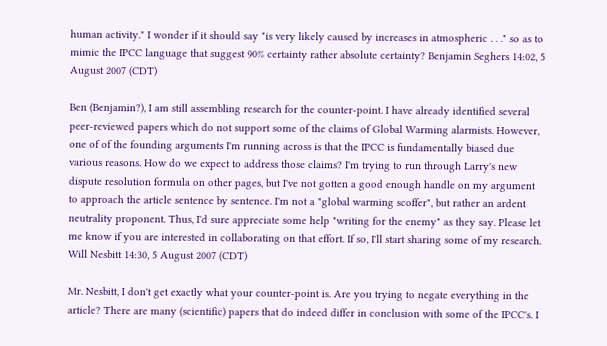human activity." I wonder if it should say "is very likely caused by increases in atmospheric . . ." so as to mimic the IPCC language that suggest 90% certainty rather absolute certainty? Benjamin Seghers 14:02, 5 August 2007 (CDT)

Ben (Benjamin?), I am still assembling research for the counter-point. I have already identified several peer-reviewed papers which do not support some of the claims of Global Warming alarmists. However, one of of the founding arguments I'm running across is that the IPCC is fundamentally biased due various reasons. How do we expect to address those claims? I'm trying to run through Larry's new dispute resolution formula on other pages, but I've not gotten a good enough handle on my argument to approach the article sentence by sentence. I'm not a "global warming scoffer", but rather an ardent neutrality proponent. Thus, I'd sure appreciate some help "writing for the enemy" as they say. Please let me know if you are interested in collaborating on that effort. If so, I'll start sharing some of my research. Will Nesbitt 14:30, 5 August 2007 (CDT)

Mr. Nesbitt, I don't get exactly what your counter-point is. Are you trying to negate everything in the article? There are many (scientific) papers that do indeed differ in conclusion with some of the IPCC's. I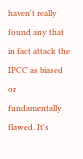haven't really found any that in fact attack the IPCC as biased or fundamentally flawed. It's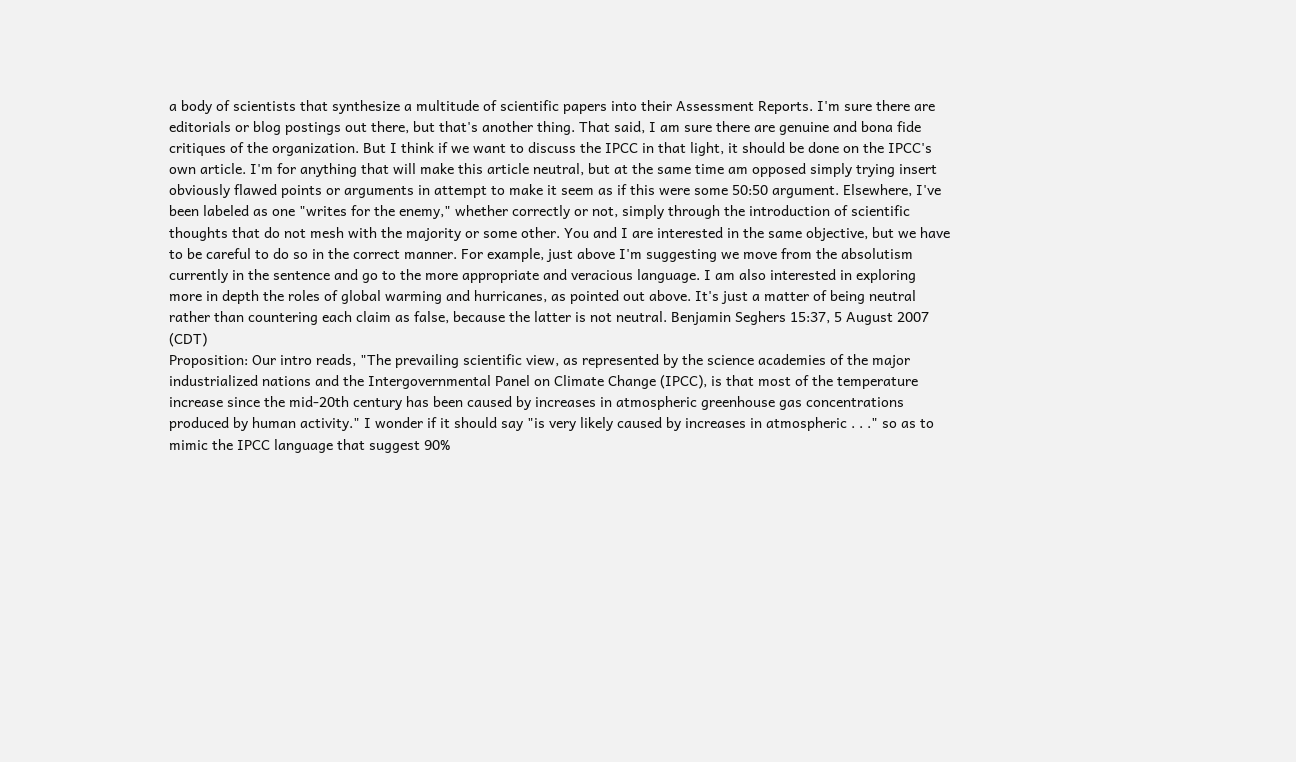a body of scientists that synthesize a multitude of scientific papers into their Assessment Reports. I'm sure there are editorials or blog postings out there, but that's another thing. That said, I am sure there are genuine and bona fide critiques of the organization. But I think if we want to discuss the IPCC in that light, it should be done on the IPCC's own article. I'm for anything that will make this article neutral, but at the same time am opposed simply trying insert obviously flawed points or arguments in attempt to make it seem as if this were some 50:50 argument. Elsewhere, I've been labeled as one "writes for the enemy," whether correctly or not, simply through the introduction of scientific thoughts that do not mesh with the majority or some other. You and I are interested in the same objective, but we have to be careful to do so in the correct manner. For example, just above I'm suggesting we move from the absolutism currently in the sentence and go to the more appropriate and veracious language. I am also interested in exploring more in depth the roles of global warming and hurricanes, as pointed out above. It's just a matter of being neutral rather than countering each claim as false, because the latter is not neutral. Benjamin Seghers 15:37, 5 August 2007 (CDT)
Proposition: Our intro reads, "The prevailing scientific view, as represented by the science academies of the major industrialized nations and the Intergovernmental Panel on Climate Change (IPCC), is that most of the temperature increase since the mid-20th century has been caused by increases in atmospheric greenhouse gas concentrations produced by human activity." I wonder if it should say "is very likely caused by increases in atmospheric . . ." so as to mimic the IPCC language that suggest 90%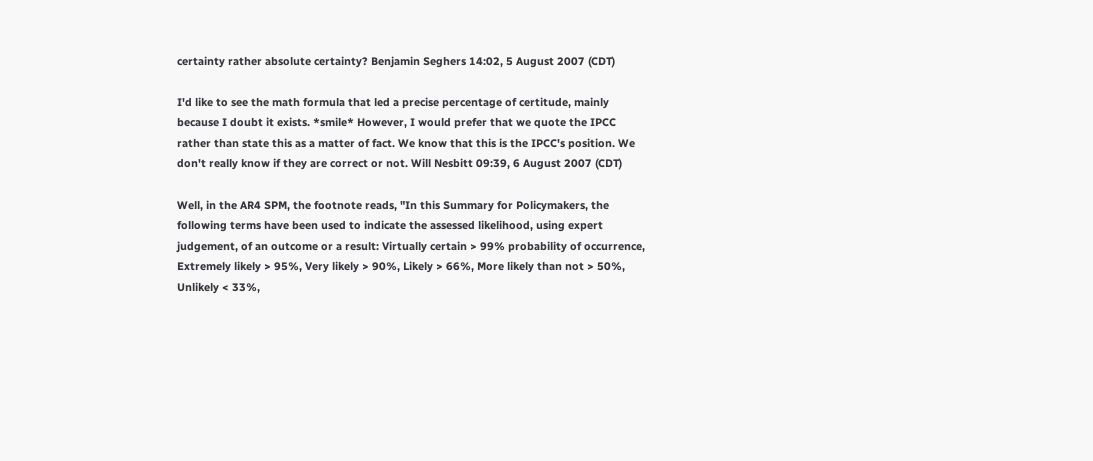certainty rather absolute certainty? Benjamin Seghers 14:02, 5 August 2007 (CDT)

I'd like to see the math formula that led a precise percentage of certitude, mainly because I doubt it exists. *smile* However, I would prefer that we quote the IPCC rather than state this as a matter of fact. We know that this is the IPCC's position. We don't really know if they are correct or not. Will Nesbitt 09:39, 6 August 2007 (CDT)

Well, in the AR4 SPM, the footnote reads, "In this Summary for Policymakers, the following terms have been used to indicate the assessed likelihood, using expert judgement, of an outcome or a result: Virtually certain > 99% probability of occurrence, Extremely likely > 95%, Very likely > 90%, Likely > 66%, More likely than not > 50%, Unlikely < 33%,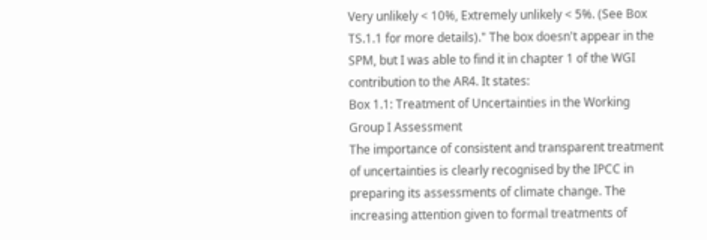Very unlikely < 10%, Extremely unlikely < 5%. (See Box TS.1.1 for more details)." The box doesn't appear in the SPM, but I was able to find it in chapter 1 of the WGI contribution to the AR4. It states:
Box 1.1: Treatment of Uncertainties in the Working Group I Assessment
The importance of consistent and transparent treatment of uncertainties is clearly recognised by the IPCC in preparing its assessments of climate change. The increasing attention given to formal treatments of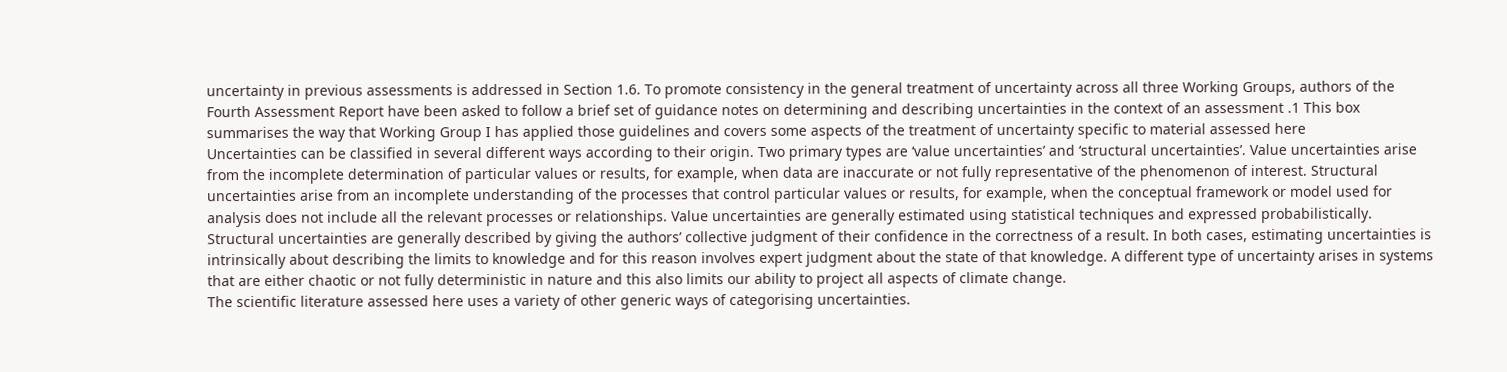uncertainty in previous assessments is addressed in Section 1.6. To promote consistency in the general treatment of uncertainty across all three Working Groups, authors of the Fourth Assessment Report have been asked to follow a brief set of guidance notes on determining and describing uncertainties in the context of an assessment .1 This box summarises the way that Working Group I has applied those guidelines and covers some aspects of the treatment of uncertainty specific to material assessed here
Uncertainties can be classified in several different ways according to their origin. Two primary types are ‘value uncertainties’ and ‘structural uncertainties’. Value uncertainties arise from the incomplete determination of particular values or results, for example, when data are inaccurate or not fully representative of the phenomenon of interest. Structural uncertainties arise from an incomplete understanding of the processes that control particular values or results, for example, when the conceptual framework or model used for analysis does not include all the relevant processes or relationships. Value uncertainties are generally estimated using statistical techniques and expressed probabilistically. Structural uncertainties are generally described by giving the authors’ collective judgment of their confidence in the correctness of a result. In both cases, estimating uncertainties is intrinsically about describing the limits to knowledge and for this reason involves expert judgment about the state of that knowledge. A different type of uncertainty arises in systems that are either chaotic or not fully deterministic in nature and this also limits our ability to project all aspects of climate change.
The scientific literature assessed here uses a variety of other generic ways of categorising uncertainties.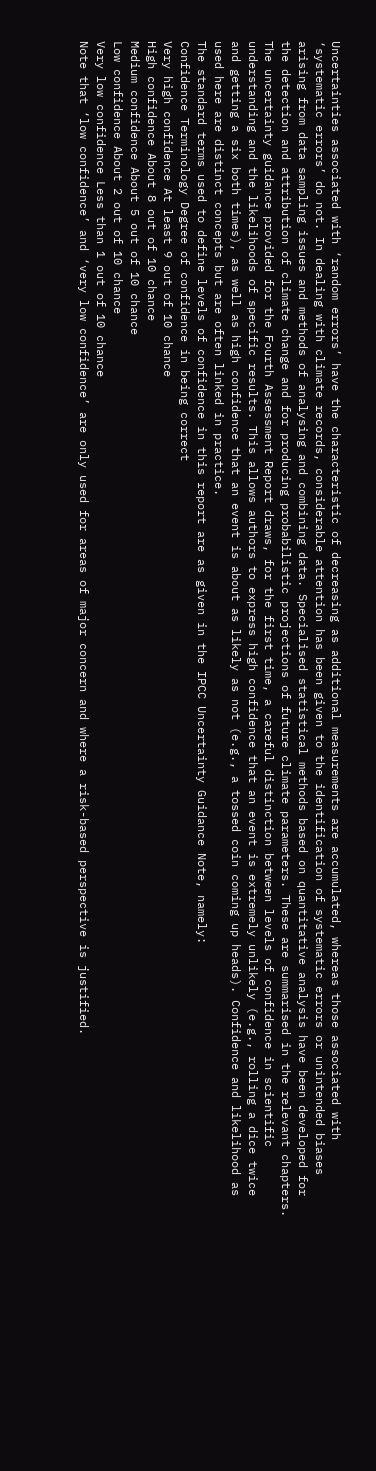Uncertainties associated with ‘random errors’ have the characteristic of decreasing as additional measurements are accumulated, whereas those associated with ‘systematic errors’ do not. In dealing with climate records, considerable attention has been given to the identification of systematic errors or unintended biases arising from data sampling issues and methods of analysing and combining data. Specialised statistical methods based on quantitative analysis have been developed for the detection and attribution of climate change and for producing probabilistic projections of future climate parameters. These are summarised in the relevant chapters.
The uncertainty guidance provided for the Fourth Assessment Report draws, for the first time, a careful distinction between levels of confidence in scientific understanding and the likelihoods of specific results. This allows authors to express high confidence that an event is extremely unlikely (e.g., rolling a dice twice and getting a six both times), as well as high confidence that an event is about as likely as not (e.g., a tossed coin coming up heads). Confidence and likelihood as used here are distinct concepts but are often linked in practice.
The standard terms used to define levels of confidence in this report are as given in the IPCC Uncertainty Guidance Note, namely:
Confidence Terminology Degree of confidence in being correct
Very high confidence At least 9 out of 10 chance
High confidence About 8 out of 10 chance
Medium confidence About 5 out of 10 chance
Low confidence About 2 out of 10 chance
Very low confidence Less than 1 out of 10 chance
Note that ‘low confidence’ and ‘very low confidence’ are only used for areas of major concern and where a risk-based perspective is justified.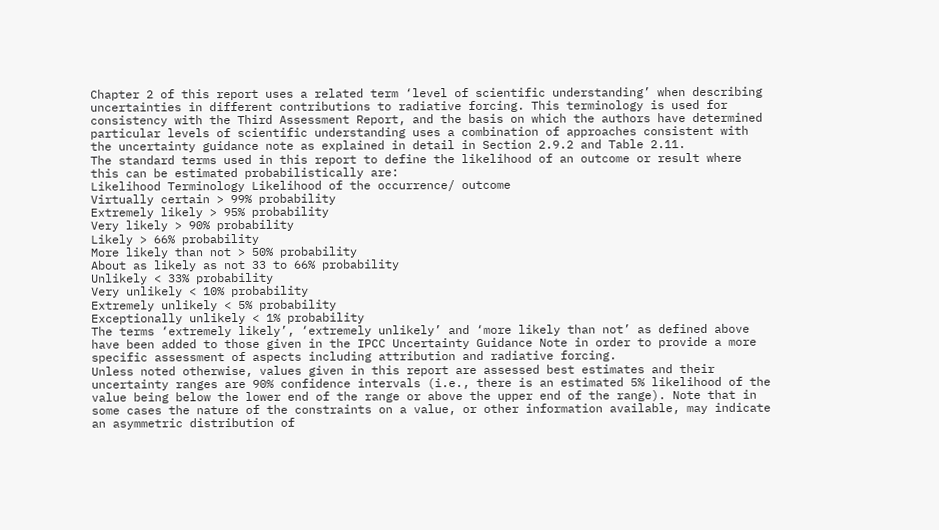Chapter 2 of this report uses a related term ‘level of scientific understanding’ when describing uncertainties in different contributions to radiative forcing. This terminology is used for consistency with the Third Assessment Report, and the basis on which the authors have determined particular levels of scientific understanding uses a combination of approaches consistent with the uncertainty guidance note as explained in detail in Section 2.9.2 and Table 2.11.
The standard terms used in this report to define the likelihood of an outcome or result where this can be estimated probabilistically are:
Likelihood Terminology Likelihood of the occurrence/ outcome
Virtually certain > 99% probability
Extremely likely > 95% probability
Very likely > 90% probability
Likely > 66% probability
More likely than not > 50% probability
About as likely as not 33 to 66% probability
Unlikely < 33% probability
Very unlikely < 10% probability
Extremely unlikely < 5% probability
Exceptionally unlikely < 1% probability
The terms ‘extremely likely’, ‘extremely unlikely’ and ‘more likely than not’ as defined above have been added to those given in the IPCC Uncertainty Guidance Note in order to provide a more specific assessment of aspects including attribution and radiative forcing.
Unless noted otherwise, values given in this report are assessed best estimates and their uncertainty ranges are 90% confidence intervals (i.e., there is an estimated 5% likelihood of the value being below the lower end of the range or above the upper end of the range). Note that in some cases the nature of the constraints on a value, or other information available, may indicate an asymmetric distribution of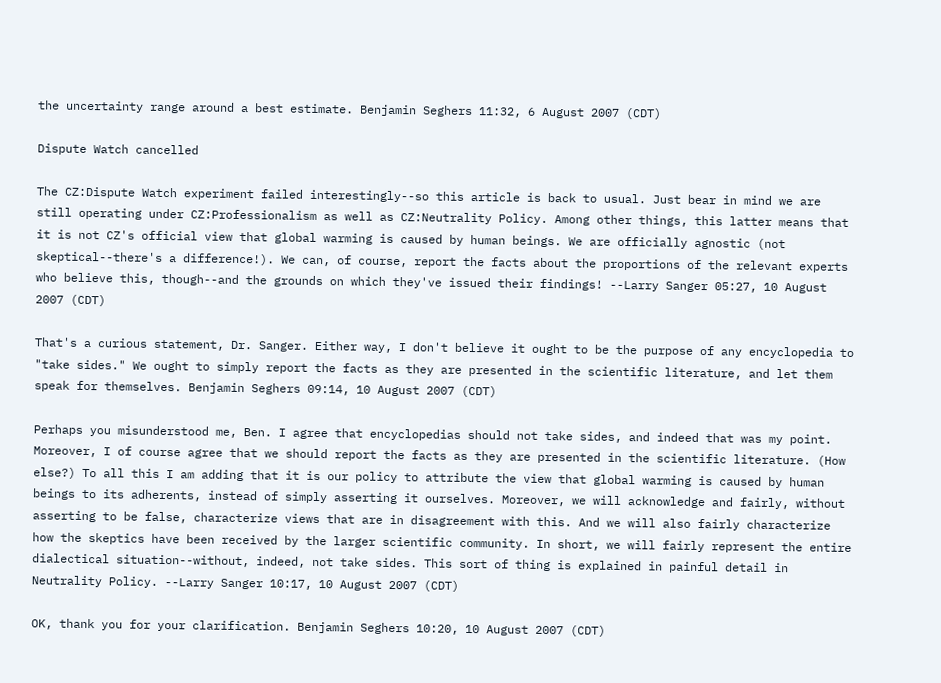the uncertainty range around a best estimate. Benjamin Seghers 11:32, 6 August 2007 (CDT)

Dispute Watch cancelled

The CZ:Dispute Watch experiment failed interestingly--so this article is back to usual. Just bear in mind we are still operating under CZ:Professionalism as well as CZ:Neutrality Policy. Among other things, this latter means that it is not CZ's official view that global warming is caused by human beings. We are officially agnostic (not skeptical--there's a difference!). We can, of course, report the facts about the proportions of the relevant experts who believe this, though--and the grounds on which they've issued their findings! --Larry Sanger 05:27, 10 August 2007 (CDT)

That's a curious statement, Dr. Sanger. Either way, I don't believe it ought to be the purpose of any encyclopedia to "take sides." We ought to simply report the facts as they are presented in the scientific literature, and let them speak for themselves. Benjamin Seghers 09:14, 10 August 2007 (CDT)

Perhaps you misunderstood me, Ben. I agree that encyclopedias should not take sides, and indeed that was my point. Moreover, I of course agree that we should report the facts as they are presented in the scientific literature. (How else?) To all this I am adding that it is our policy to attribute the view that global warming is caused by human beings to its adherents, instead of simply asserting it ourselves. Moreover, we will acknowledge and fairly, without asserting to be false, characterize views that are in disagreement with this. And we will also fairly characterize how the skeptics have been received by the larger scientific community. In short, we will fairly represent the entire dialectical situation--without, indeed, not take sides. This sort of thing is explained in painful detail in Neutrality Policy. --Larry Sanger 10:17, 10 August 2007 (CDT)

OK, thank you for your clarification. Benjamin Seghers 10:20, 10 August 2007 (CDT)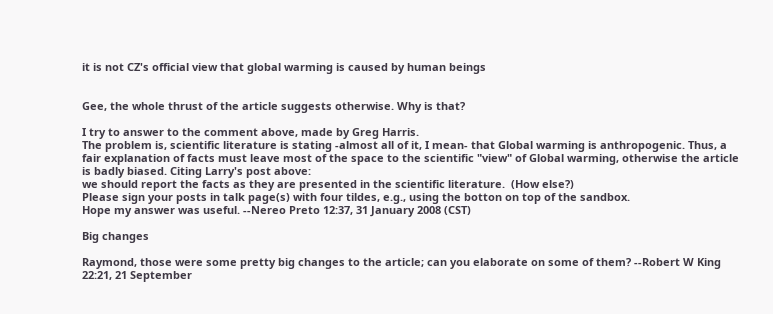it is not CZ's official view that global warming is caused by human beings


Gee, the whole thrust of the article suggests otherwise. Why is that?

I try to answer to the comment above, made by Greg Harris.
The problem is, scientific literature is stating -almost all of it, I mean- that Global warming is anthropogenic. Thus, a fair explanation of facts must leave most of the space to the scientific "view" of Global warming, otherwise the article is badly biased. Citing Larry's post above:
we should report the facts as they are presented in the scientific literature.  (How else?)
Please sign your posts in talk page(s) with four tildes, e.g., using the botton on top of the sandbox.
Hope my answer was useful. --Nereo Preto 12:37, 31 January 2008 (CST)

Big changes

Raymond, those were some pretty big changes to the article; can you elaborate on some of them? --Robert W King 22:21, 21 September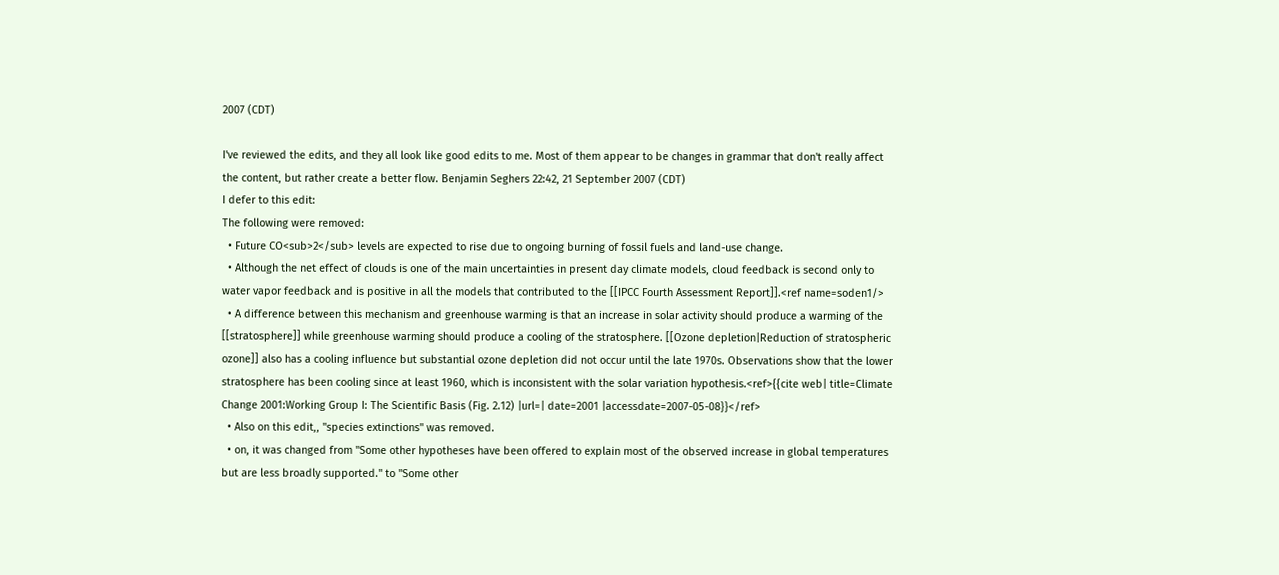2007 (CDT)

I've reviewed the edits, and they all look like good edits to me. Most of them appear to be changes in grammar that don't really affect the content, but rather create a better flow. Benjamin Seghers 22:42, 21 September 2007 (CDT)
I defer to this edit:
The following were removed:
  • Future CO<sub>2</sub> levels are expected to rise due to ongoing burning of fossil fuels and land-use change.
  • Although the net effect of clouds is one of the main uncertainties in present day climate models, cloud feedback is second only to water vapor feedback and is positive in all the models that contributed to the [[IPCC Fourth Assessment Report]].<ref name=soden1/>
  • A difference between this mechanism and greenhouse warming is that an increase in solar activity should produce a warming of the [[stratosphere]] while greenhouse warming should produce a cooling of the stratosphere. [[Ozone depletion|Reduction of stratospheric ozone]] also has a cooling influence but substantial ozone depletion did not occur until the late 1970s. Observations show that the lower stratosphere has been cooling since at least 1960, which is inconsistent with the solar variation hypothesis.<ref>{{cite web| title=Climate Change 2001:Working Group I: The Scientific Basis (Fig. 2.12) |url=| date=2001 |accessdate=2007-05-08}}</ref>
  • Also on this edit,, "species extinctions" was removed.
  • on, it was changed from "Some other hypotheses have been offered to explain most of the observed increase in global temperatures but are less broadly supported." to "Some other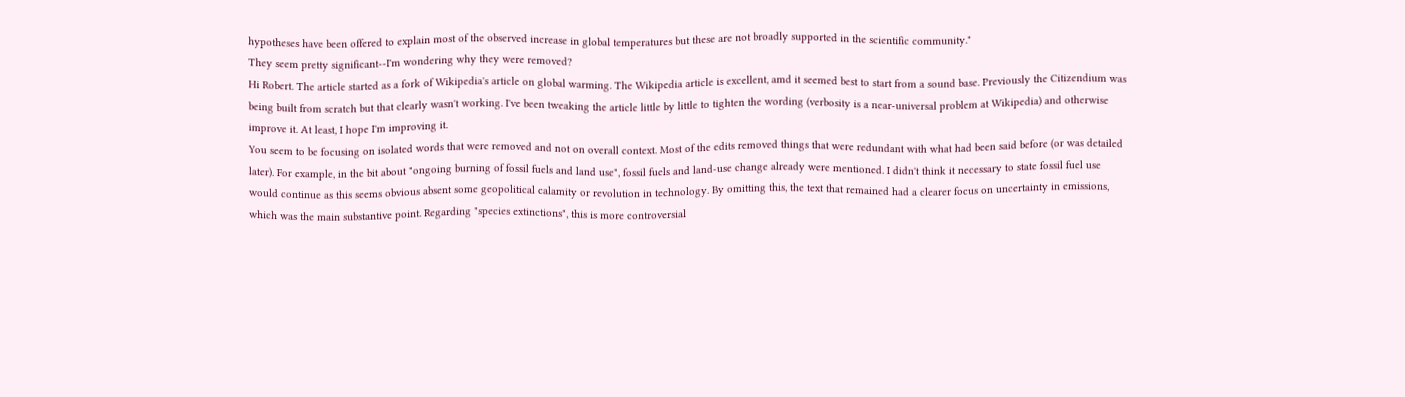hypotheses have been offered to explain most of the observed increase in global temperatures but these are not broadly supported in the scientific community."
They seem pretty significant--I'm wondering why they were removed?
Hi Robert. The article started as a fork of Wikipedia's article on global warming. The Wikipedia article is excellent, amd it seemed best to start from a sound base. Previously the Citizendium was being built from scratch but that clearly wasn't working. I've been tweaking the article little by little to tighten the wording (verbosity is a near-universal problem at Wikipedia) and otherwise improve it. At least, I hope I'm improving it.
You seem to be focusing on isolated words that were removed and not on overall context. Most of the edits removed things that were redundant with what had been said before (or was detailed later). For example, in the bit about "ongoing burning of fossil fuels and land use", fossil fuels and land-use change already were mentioned. I didn't think it necessary to state fossil fuel use would continue as this seems obvious absent some geopolitical calamity or revolution in technology. By omitting this, the text that remained had a clearer focus on uncertainty in emissions, which was the main substantive point. Regarding "species extinctions", this is more controversial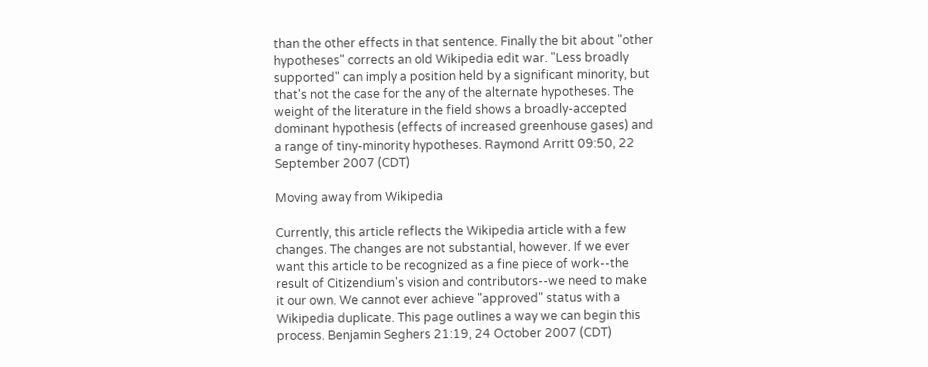than the other effects in that sentence. Finally the bit about "other hypotheses" corrects an old Wikipedia edit war. "Less broadly supported" can imply a position held by a significant minority, but that's not the case for the any of the alternate hypotheses. The weight of the literature in the field shows a broadly-accepted dominant hypothesis (effects of increased greenhouse gases) and a range of tiny-minority hypotheses. Raymond Arritt 09:50, 22 September 2007 (CDT)

Moving away from Wikipedia

Currently, this article reflects the Wikipedia article with a few changes. The changes are not substantial, however. If we ever want this article to be recognized as a fine piece of work--the result of Citizendium's vision and contributors--we need to make it our own. We cannot ever achieve "approved" status with a Wikipedia duplicate. This page outlines a way we can begin this process. Benjamin Seghers 21:19, 24 October 2007 (CDT)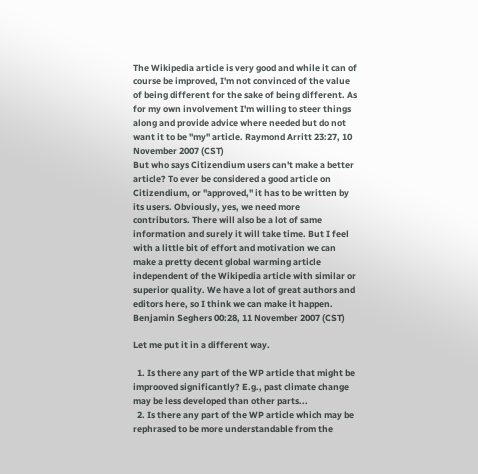The Wikipedia article is very good and while it can of course be improved, I'm not convinced of the value of being different for the sake of being different. As for my own involvement I'm willing to steer things along and provide advice where needed but do not want it to be "my" article. Raymond Arritt 23:27, 10 November 2007 (CST)
But who says Citizendium users can't make a better article? To ever be considered a good article on Citizendium, or "approved," it has to be written by its users. Obviously, yes, we need more contributors. There will also be a lot of same information and surely it will take time. But I feel with a little bit of effort and motivation we can make a pretty decent global warming article independent of the Wikipedia article with similar or superior quality. We have a lot of great authors and editors here, so I think we can make it happen. Benjamin Seghers 00:28, 11 November 2007 (CST)

Let me put it in a different way.

  1. Is there any part of the WP article that might be improoved significantly? E.g., past climate change may be less developed than other parts...
  2. Is there any part of the WP article which may be rephrased to be more understandable from the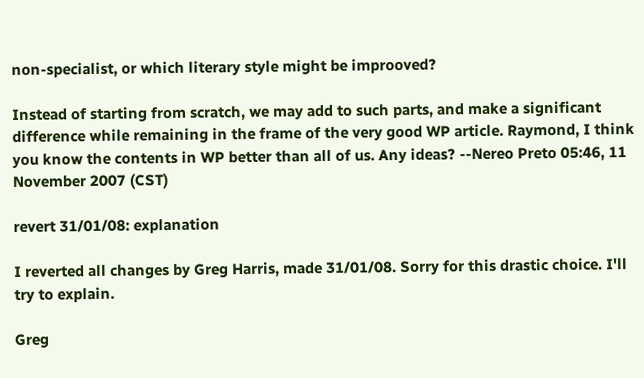non-specialist, or which literary style might be improoved?

Instead of starting from scratch, we may add to such parts, and make a significant difference while remaining in the frame of the very good WP article. Raymond, I think you know the contents in WP better than all of us. Any ideas? --Nereo Preto 05:46, 11 November 2007 (CST)

revert 31/01/08: explanation

I reverted all changes by Greg Harris, made 31/01/08. Sorry for this drastic choice. I'll try to explain.

Greg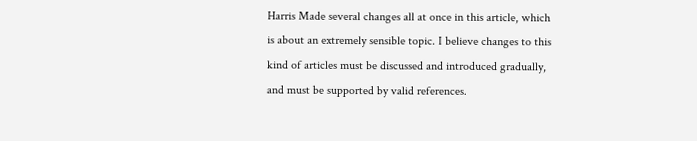Harris Made several changes all at once in this article, which is about an extremely sensible topic. I believe changes to this kind of articles must be discussed and introduced gradually, and must be supported by valid references.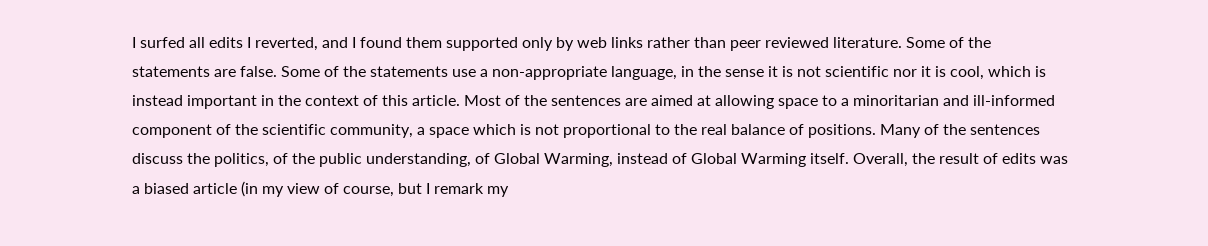I surfed all edits I reverted, and I found them supported only by web links rather than peer reviewed literature. Some of the statements are false. Some of the statements use a non-appropriate language, in the sense it is not scientific nor it is cool, which is instead important in the context of this article. Most of the sentences are aimed at allowing space to a minoritarian and ill-informed component of the scientific community, a space which is not proportional to the real balance of positions. Many of the sentences discuss the politics, of the public understanding, of Global Warming, instead of Global Warming itself. Overall, the result of edits was a biased article (in my view of course, but I remark my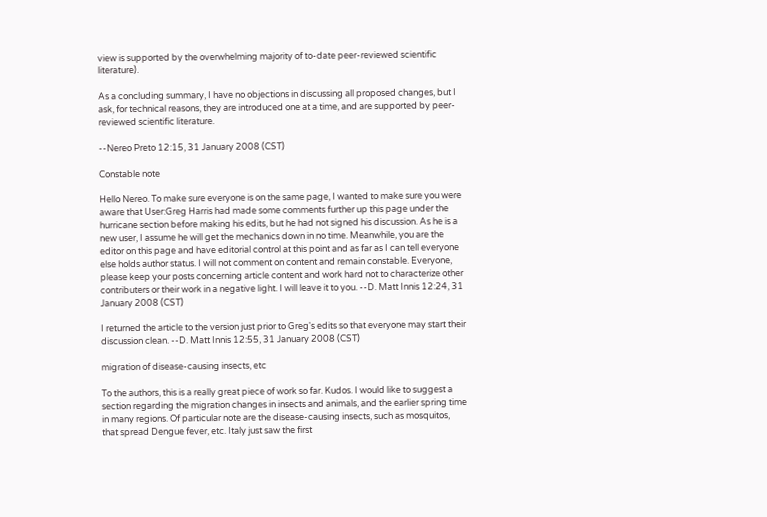view is supported by the overwhelming majority of to-date peer-reviewed scientific literature).

As a concluding summary, I have no objections in discussing all proposed changes, but I ask, for technical reasons, they are introduced one at a time, and are supported by peer-reviewed scientific literature.

--Nereo Preto 12:15, 31 January 2008 (CST)

Constable note

Hello Nereo. To make sure everyone is on the same page, I wanted to make sure you were aware that User:Greg Harris had made some comments further up this page under the hurricane section before making his edits, but he had not signed his discussion. As he is a new user, I assume he will get the mechanics down in no time. Meanwhile, you are the editor on this page and have editorial control at this point and as far as I can tell everyone else holds author status. I will not comment on content and remain constable. Everyone, please keep your posts concerning article content and work hard not to characterize other contributers or their work in a negative light. I will leave it to you. --D. Matt Innis 12:24, 31 January 2008 (CST)

I returned the article to the version just prior to Greg's edits so that everyone may start their discussion clean. --D. Matt Innis 12:55, 31 January 2008 (CST)

migration of disease-causing insects, etc

To the authors, this is a really great piece of work so far. Kudos. I would like to suggest a section regarding the migration changes in insects and animals, and the earlier spring time in many regions. Of particular note are the disease-causing insects, such as mosquitos, that spread Dengue fever, etc. Italy just saw the first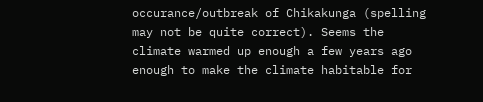occurance/outbreak of Chikakunga (spelling may not be quite correct). Seems the climate warmed up enough a few years ago enough to make the climate habitable for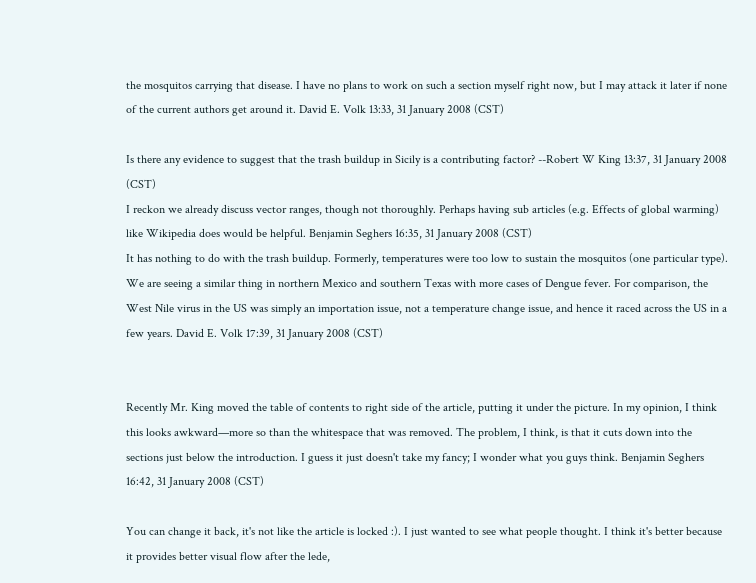the mosquitos carrying that disease. I have no plans to work on such a section myself right now, but I may attack it later if none of the current authors get around it. David E. Volk 13:33, 31 January 2008 (CST)

Is there any evidence to suggest that the trash buildup in Sicily is a contributing factor? --Robert W King 13:37, 31 January 2008 (CST)
I reckon we already discuss vector ranges, though not thoroughly. Perhaps having sub articles (e.g. Effects of global warming) like Wikipedia does would be helpful. Benjamin Seghers 16:35, 31 January 2008 (CST)
It has nothing to do with the trash buildup. Formerly, temperatures were too low to sustain the mosquitos (one particular type). We are seeing a similar thing in northern Mexico and southern Texas with more cases of Dengue fever. For comparison, the West Nile virus in the US was simply an importation issue, not a temperature change issue, and hence it raced across the US in a few years. David E. Volk 17:39, 31 January 2008 (CST)


Recently Mr. King moved the table of contents to right side of the article, putting it under the picture. In my opinion, I think this looks awkward—more so than the whitespace that was removed. The problem, I think, is that it cuts down into the sections just below the introduction. I guess it just doesn't take my fancy; I wonder what you guys think. Benjamin Seghers 16:42, 31 January 2008 (CST)

You can change it back, it's not like the article is locked :). I just wanted to see what people thought. I think it's better because it provides better visual flow after the lede,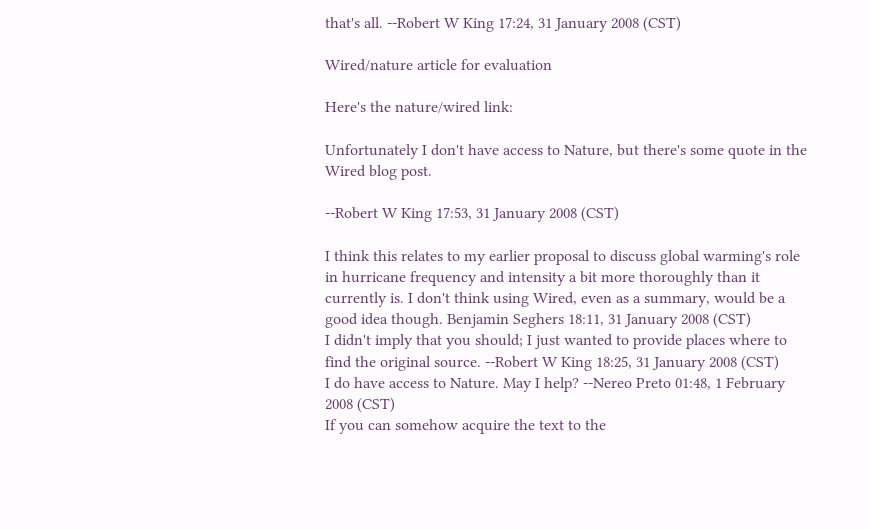that's all. --Robert W King 17:24, 31 January 2008 (CST)

Wired/nature article for evaluation

Here's the nature/wired link:

Unfortunately I don't have access to Nature, but there's some quote in the Wired blog post.

--Robert W King 17:53, 31 January 2008 (CST)

I think this relates to my earlier proposal to discuss global warming's role in hurricane frequency and intensity a bit more thoroughly than it currently is. I don't think using Wired, even as a summary, would be a good idea though. Benjamin Seghers 18:11, 31 January 2008 (CST)
I didn't imply that you should; I just wanted to provide places where to find the original source. --Robert W King 18:25, 31 January 2008 (CST)
I do have access to Nature. May I help? --Nereo Preto 01:48, 1 February 2008 (CST)
If you can somehow acquire the text to the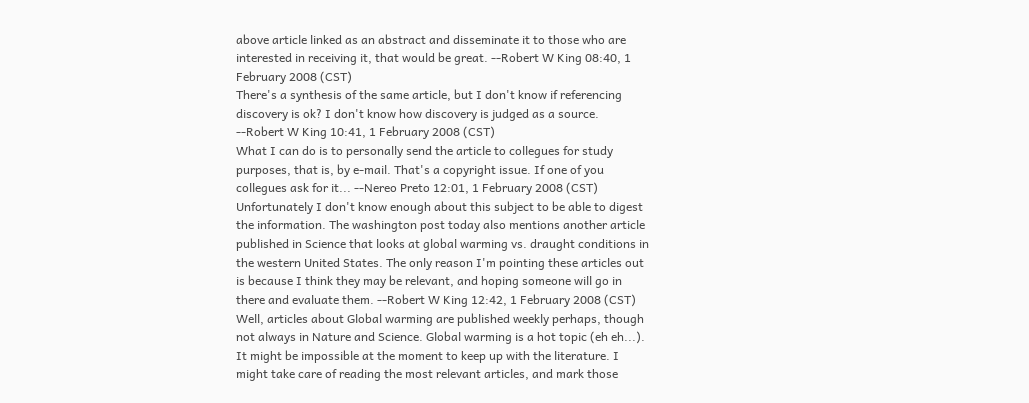above article linked as an abstract and disseminate it to those who are interested in receiving it, that would be great. --Robert W King 08:40, 1 February 2008 (CST)
There's a synthesis of the same article, but I don't know if referencing discovery is ok? I don't know how discovery is judged as a source. --Robert W King 10:41, 1 February 2008 (CST)
What I can do is to personally send the article to collegues for study purposes, that is, by e-mail. That's a copyright issue. If one of you collegues ask for it... --Nereo Preto 12:01, 1 February 2008 (CST)
Unfortunately I don't know enough about this subject to be able to digest the information. The washington post today also mentions another article published in Science that looks at global warming vs. draught conditions in the western United States. The only reason I'm pointing these articles out is because I think they may be relevant, and hoping someone will go in there and evaluate them. --Robert W King 12:42, 1 February 2008 (CST)
Well, articles about Global warming are published weekly perhaps, though not always in Nature and Science. Global warming is a hot topic (eh eh...). It might be impossible at the moment to keep up with the literature. I might take care of reading the most relevant articles, and mark those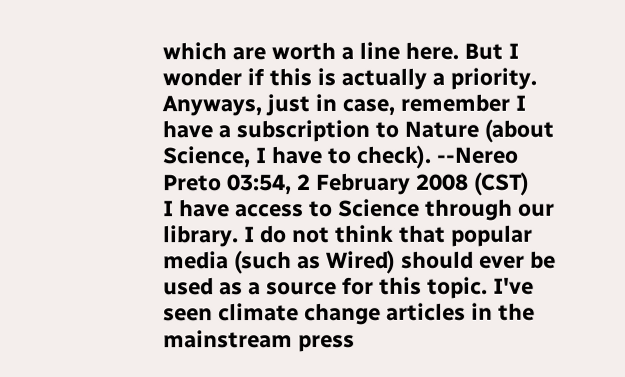which are worth a line here. But I wonder if this is actually a priority. Anyways, just in case, remember I have a subscription to Nature (about Science, I have to check). --Nereo Preto 03:54, 2 February 2008 (CST)
I have access to Science through our library. I do not think that popular media (such as Wired) should ever be used as a source for this topic. I've seen climate change articles in the mainstream press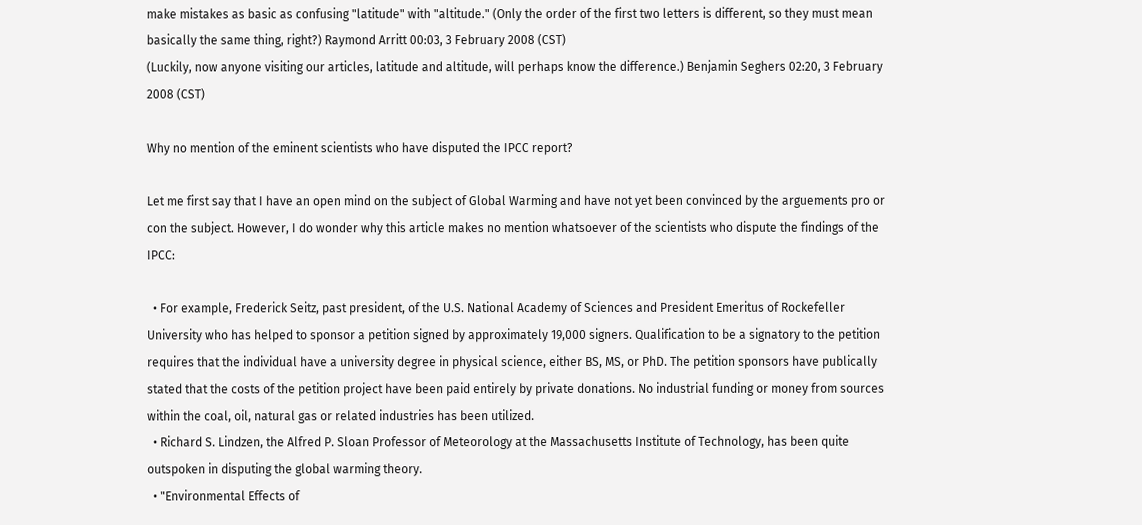make mistakes as basic as confusing "latitude" with "altitude." (Only the order of the first two letters is different, so they must mean basically the same thing, right?) Raymond Arritt 00:03, 3 February 2008 (CST)
(Luckily, now anyone visiting our articles, latitude and altitude, will perhaps know the difference.) Benjamin Seghers 02:20, 3 February 2008 (CST)

Why no mention of the eminent scientists who have disputed the IPCC report?

Let me first say that I have an open mind on the subject of Global Warming and have not yet been convinced by the arguements pro or con the subject. However, I do wonder why this article makes no mention whatsoever of the scientists who dispute the findings of the IPCC:

  • For example, Frederick Seitz, past president, of the U.S. National Academy of Sciences and President Emeritus of Rockefeller University who has helped to sponsor a petition signed by approximately 19,000 signers. Qualification to be a signatory to the petition requires that the individual have a university degree in physical science, either BS, MS, or PhD. The petition sponsors have publically stated that the costs of the petition project have been paid entirely by private donations. No industrial funding or money from sources within the coal, oil, natural gas or related industries has been utilized.
  • Richard S. Lindzen, the Alfred P. Sloan Professor of Meteorology at the Massachusetts Institute of Technology, has been quite outspoken in disputing the global warming theory.
  • "Environmental Effects of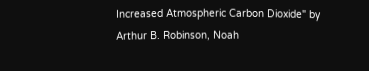Increased Atmospheric Carbon Dioxide" by Arthur B. Robinson, Noah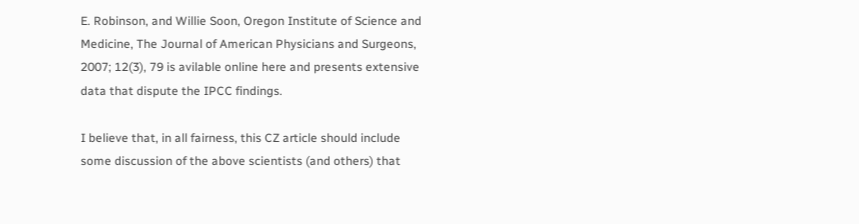E. Robinson, and Willie Soon, Oregon Institute of Science and Medicine, The Journal of American Physicians and Surgeons, 2007; 12(3), 79 is avilable online here and presents extensive data that dispute the IPCC findings.

I believe that, in all fairness, this CZ article should include some discussion of the above scientists (and others) that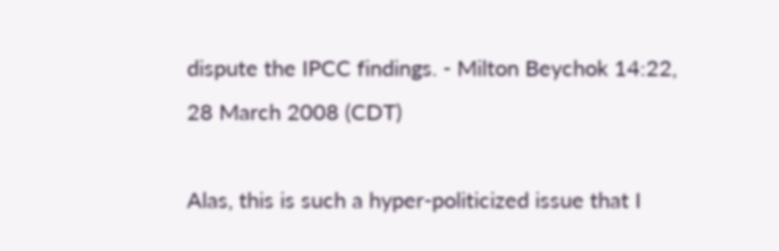dispute the IPCC findings. - Milton Beychok 14:22, 28 March 2008 (CDT)

Alas, this is such a hyper-politicized issue that I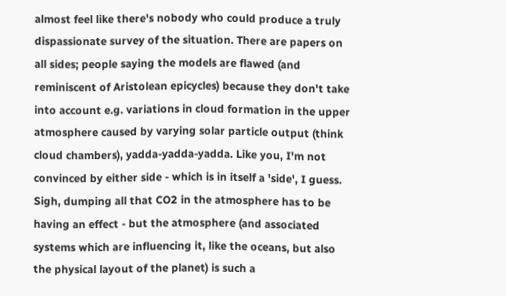almost feel like there's nobody who could produce a truly dispassionate survey of the situation. There are papers on all sides; people saying the models are flawed (and reminiscent of Aristolean epicycles) because they don't take into account e.g. variations in cloud formation in the upper atmosphere caused by varying solar particle output (think cloud chambers), yadda-yadda-yadda. Like you, I'm not convinced by either side - which is in itself a 'side', I guess. Sigh, dumping all that CO2 in the atmosphere has to be having an effect - but the atmosphere (and associated systems which are influencing it, like the oceans, but also the physical layout of the planet) is such a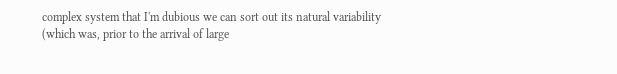complex system that I'm dubious we can sort out its natural variability (which was, prior to the arrival of large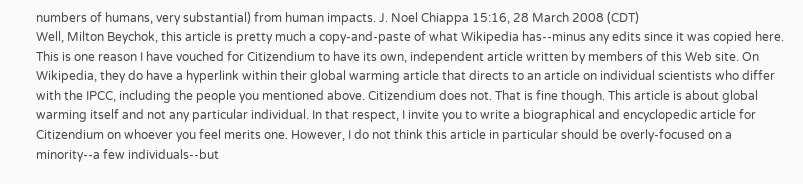numbers of humans, very substantial) from human impacts. J. Noel Chiappa 15:16, 28 March 2008 (CDT)
Well, Milton Beychok, this article is pretty much a copy-and-paste of what Wikipedia has--minus any edits since it was copied here. This is one reason I have vouched for Citizendium to have its own, independent article written by members of this Web site. On Wikipedia, they do have a hyperlink within their global warming article that directs to an article on individual scientists who differ with the IPCC, including the people you mentioned above. Citizendium does not. That is fine though. This article is about global warming itself and not any particular individual. In that respect, I invite you to write a biographical and encyclopedic article for Citizendium on whoever you feel merits one. However, I do not think this article in particular should be overly-focused on a minority--a few individuals--but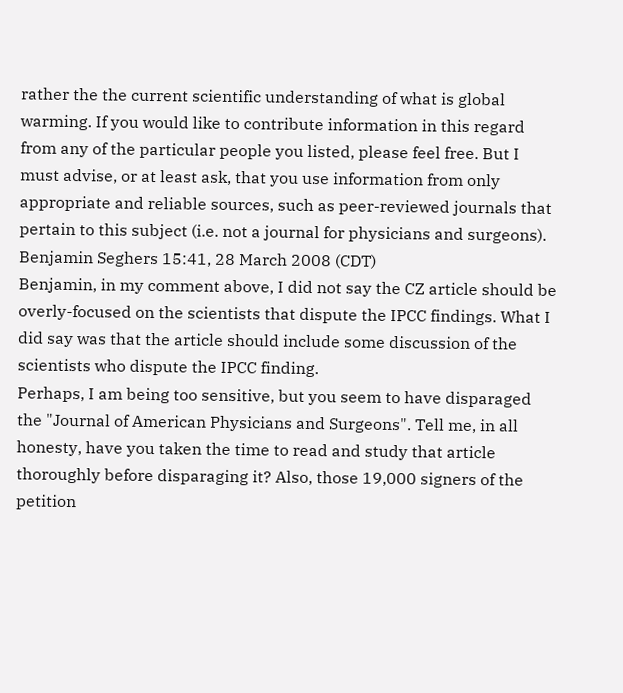rather the the current scientific understanding of what is global warming. If you would like to contribute information in this regard from any of the particular people you listed, please feel free. But I must advise, or at least ask, that you use information from only appropriate and reliable sources, such as peer-reviewed journals that pertain to this subject (i.e. not a journal for physicians and surgeons). Benjamin Seghers 15:41, 28 March 2008 (CDT)
Benjamin, in my comment above, I did not say the CZ article should be overly-focused on the scientists that dispute the IPCC findings. What I did say was that the article should include some discussion of the scientists who dispute the IPCC finding.
Perhaps, I am being too sensitive, but you seem to have disparaged the "Journal of American Physicians and Surgeons". Tell me, in all honesty, have you taken the time to read and study that article thoroughly before disparaging it? Also, those 19,000 signers of the petition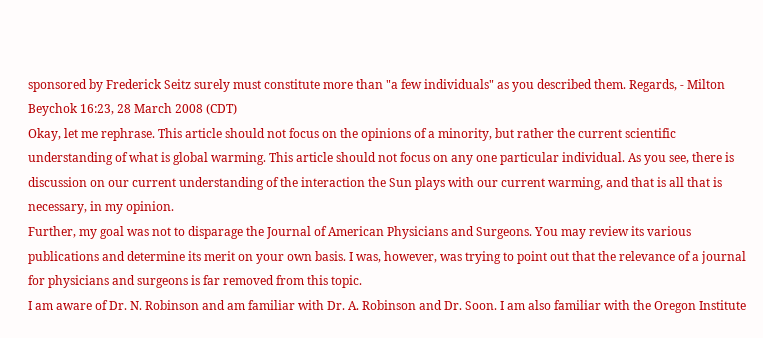sponsored by Frederick Seitz surely must constitute more than "a few individuals" as you described them. Regards, - Milton Beychok 16:23, 28 March 2008 (CDT)
Okay, let me rephrase. This article should not focus on the opinions of a minority, but rather the current scientific understanding of what is global warming. This article should not focus on any one particular individual. As you see, there is discussion on our current understanding of the interaction the Sun plays with our current warming, and that is all that is necessary, in my opinion.
Further, my goal was not to disparage the Journal of American Physicians and Surgeons. You may review its various publications and determine its merit on your own basis. I was, however, was trying to point out that the relevance of a journal for physicians and surgeons is far removed from this topic.
I am aware of Dr. N. Robinson and am familiar with Dr. A. Robinson and Dr. Soon. I am also familiar with the Oregon Institute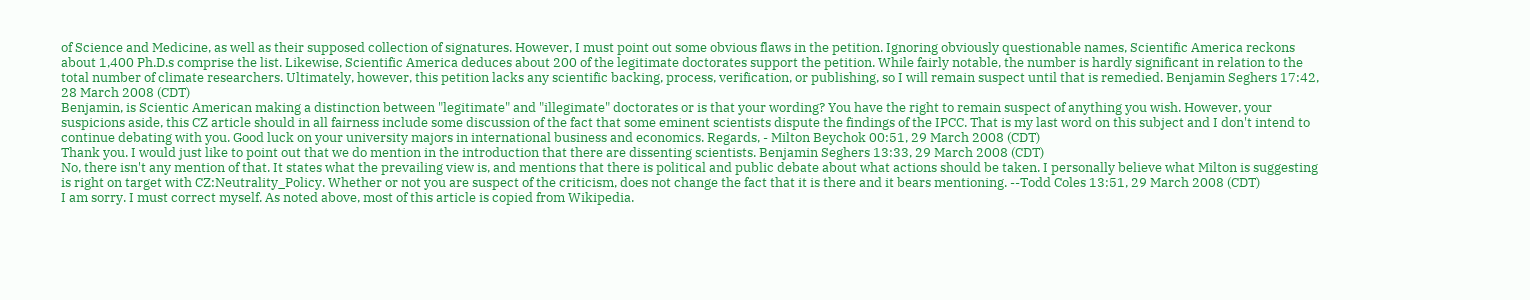of Science and Medicine, as well as their supposed collection of signatures. However, I must point out some obvious flaws in the petition. Ignoring obviously questionable names, Scientific America reckons about 1,400 Ph.D.s comprise the list. Likewise, Scientific America deduces about 200 of the legitimate doctorates support the petition. While fairly notable, the number is hardly significant in relation to the total number of climate researchers. Ultimately, however, this petition lacks any scientific backing, process, verification, or publishing, so I will remain suspect until that is remedied. Benjamin Seghers 17:42, 28 March 2008 (CDT)
Benjamin, is Scientic American making a distinction between "legitimate" and "illegimate" doctorates or is that your wording? You have the right to remain suspect of anything you wish. However, your suspicions aside, this CZ article should in all fairness include some discussion of the fact that some eminent scientists dispute the findings of the IPCC. That is my last word on this subject and I don't intend to continue debating with you. Good luck on your university majors in international business and economics. Regards, - Milton Beychok 00:51, 29 March 2008 (CDT)
Thank you. I would just like to point out that we do mention in the introduction that there are dissenting scientists. Benjamin Seghers 13:33, 29 March 2008 (CDT)
No, there isn't any mention of that. It states what the prevailing view is, and mentions that there is political and public debate about what actions should be taken. I personally believe what Milton is suggesting is right on target with CZ:Neutrality_Policy. Whether or not you are suspect of the criticism, does not change the fact that it is there and it bears mentioning. --Todd Coles 13:51, 29 March 2008 (CDT)
I am sorry. I must correct myself. As noted above, most of this article is copied from Wikipedia.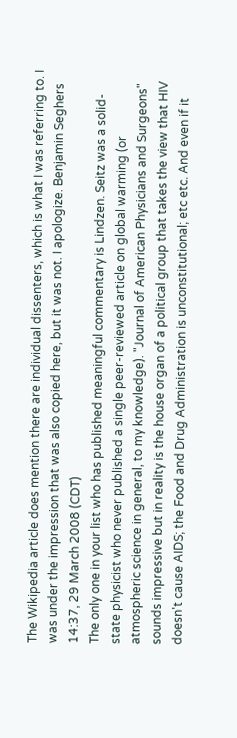The Wikipedia article does mention there are individual dissenters, which is what I was referring to. I was under the impression that was also copied here, but it was not. I apologize. Benjamin Seghers 14:37, 29 March 2008 (CDT)
The only one in your list who has published meaningful commentary is Lindzen. Seitz was a solid-state physicist who never published a single peer-reviewed article on global warming (or atmospheric science in general, to my knowledge). "Journal of American Physicians and Surgeons" sounds impressive but in reality is the house organ of a political group that takes the view that HIV doesn't cause AIDS; the Food and Drug Administration is unconstitutional; etc etc. And even if it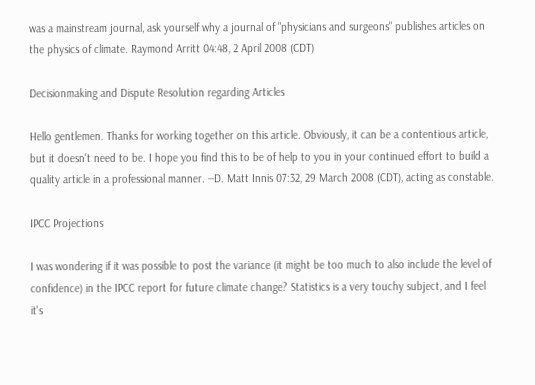was a mainstream journal, ask yourself why a journal of "physicians and surgeons" publishes articles on the physics of climate. Raymond Arritt 04:48, 2 April 2008 (CDT)

Decisionmaking and Dispute Resolution regarding Articles

Hello gentlemen. Thanks for working together on this article. Obviously, it can be a contentious article, but it doesn't need to be. I hope you find this to be of help to you in your continued effort to build a quality article in a professional manner. --D. Matt Innis 07:32, 29 March 2008 (CDT), acting as constable.

IPCC Projections

I was wondering if it was possible to post the variance (it might be too much to also include the level of confidence) in the IPCC report for future climate change? Statistics is a very touchy subject, and I feel it's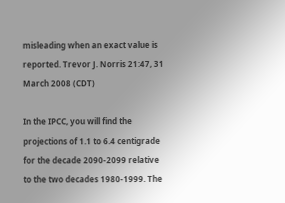misleading when an exact value is reported. Trevor J. Norris 21:47, 31 March 2008 (CDT)

In the IPCC, you will find the projections of 1.1 to 6.4 centigrade for the decade 2090-2099 relative to the two decades 1980-1999. The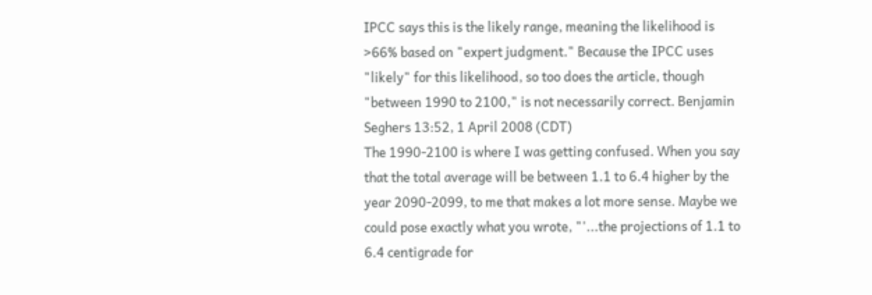IPCC says this is the likely range, meaning the likelihood is >66% based on "expert judgment." Because the IPCC uses "likely" for this likelihood, so too does the article, though "between 1990 to 2100," is not necessarily correct. Benjamin Seghers 13:52, 1 April 2008 (CDT)
The 1990-2100 is where I was getting confused. When you say that the total average will be between 1.1 to 6.4 higher by the year 2090-2099, to me that makes a lot more sense. Maybe we could pose exactly what you wrote, "'...the projections of 1.1 to 6.4 centigrade for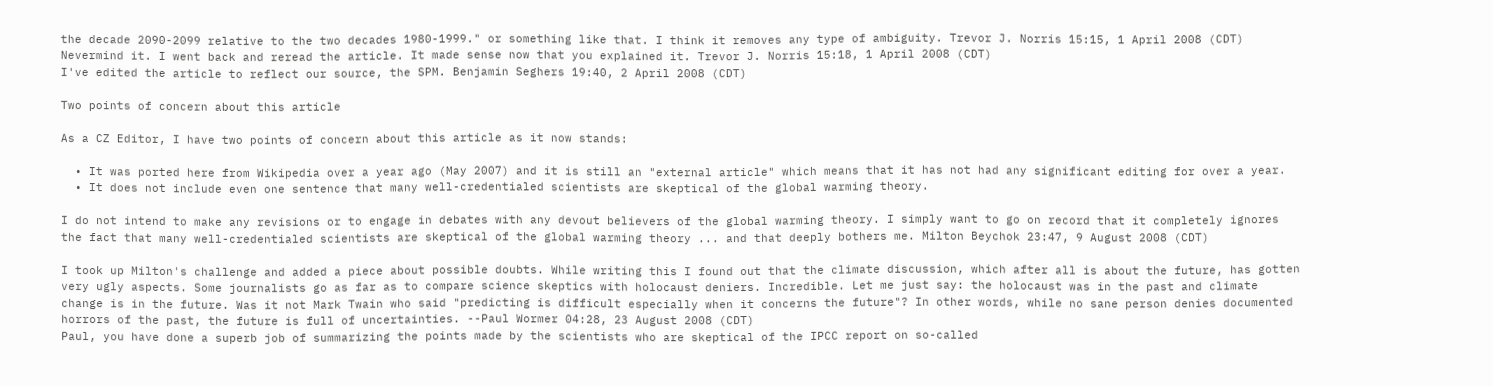the decade 2090-2099 relative to the two decades 1980-1999." or something like that. I think it removes any type of ambiguity. Trevor J. Norris 15:15, 1 April 2008 (CDT)
Nevermind it. I went back and reread the article. It made sense now that you explained it. Trevor J. Norris 15:18, 1 April 2008 (CDT)
I've edited the article to reflect our source, the SPM. Benjamin Seghers 19:40, 2 April 2008 (CDT)

Two points of concern about this article

As a CZ Editor, I have two points of concern about this article as it now stands:

  • It was ported here from Wikipedia over a year ago (May 2007) and it is still an "external article" which means that it has not had any significant editing for over a year.
  • It does not include even one sentence that many well-credentialed scientists are skeptical of the global warming theory.

I do not intend to make any revisions or to engage in debates with any devout believers of the global warming theory. I simply want to go on record that it completely ignores the fact that many well-credentialed scientists are skeptical of the global warming theory ... and that deeply bothers me. Milton Beychok 23:47, 9 August 2008 (CDT)

I took up Milton's challenge and added a piece about possible doubts. While writing this I found out that the climate discussion, which after all is about the future, has gotten very ugly aspects. Some journalists go as far as to compare science skeptics with holocaust deniers. Incredible. Let me just say: the holocaust was in the past and climate change is in the future. Was it not Mark Twain who said "predicting is difficult especially when it concerns the future"? In other words, while no sane person denies documented horrors of the past, the future is full of uncertainties. --Paul Wormer 04:28, 23 August 2008 (CDT)
Paul, you have done a superb job of summarizing the points made by the scientists who are skeptical of the IPCC report on so-called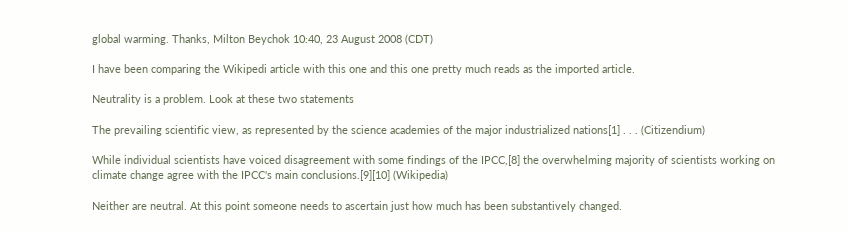global warming. Thanks, Milton Beychok 10:40, 23 August 2008 (CDT)

I have been comparing the Wikipedi article with this one and this one pretty much reads as the imported article.

Neutrality is a problem. Look at these two statements

The prevailing scientific view, as represented by the science academies of the major industrialized nations[1] . . . (Citizendium)

While individual scientists have voiced disagreement with some findings of the IPCC,[8] the overwhelming majority of scientists working on climate change agree with the IPCC's main conclusions.[9][10] (Wikipedia)

Neither are neutral. At this point someone needs to ascertain just how much has been substantively changed.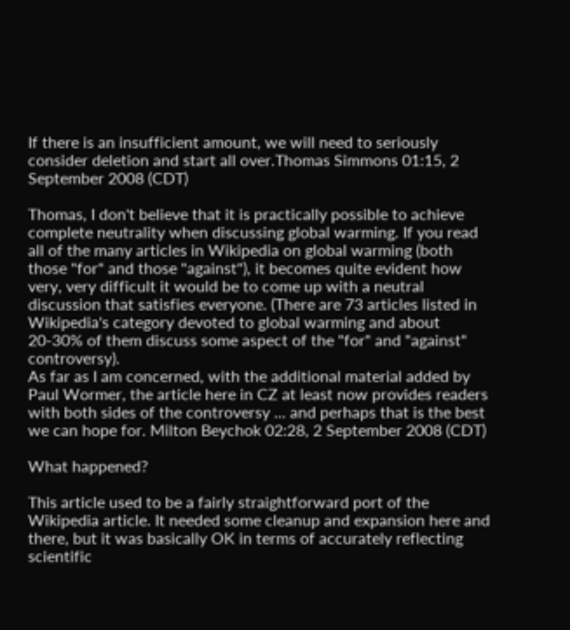If there is an insufficient amount, we will need to seriously consider deletion and start all over.Thomas Simmons 01:15, 2 September 2008 (CDT)

Thomas, I don't believe that it is practically possible to achieve complete neutrality when discussing global warming. If you read all of the many articles in Wikipedia on global warming (both those "for" and those "against"), it becomes quite evident how very, very difficult it would be to come up with a neutral discussion that satisfies everyone. (There are 73 articles listed in Wikipedia's category devoted to global warming and about 20-30% of them discuss some aspect of the "for" and "against" controversy).
As far as I am concerned, with the additional material added by Paul Wormer, the article here in CZ at least now provides readers with both sides of the controversy ... and perhaps that is the best we can hope for. Milton Beychok 02:28, 2 September 2008 (CDT)

What happened?

This article used to be a fairly straightforward port of the Wikipedia article. It needed some cleanup and expansion here and there, but it was basically OK in terms of accurately reflecting scientific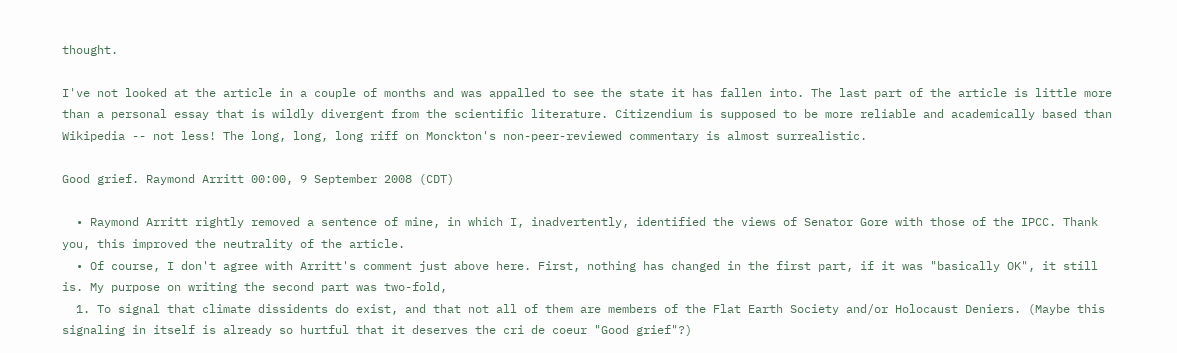thought.

I've not looked at the article in a couple of months and was appalled to see the state it has fallen into. The last part of the article is little more than a personal essay that is wildly divergent from the scientific literature. Citizendium is supposed to be more reliable and academically based than Wikipedia -- not less! The long, long, long riff on Monckton's non-peer-reviewed commentary is almost surrealistic.

Good grief. Raymond Arritt 00:00, 9 September 2008 (CDT)

  • Raymond Arritt rightly removed a sentence of mine, in which I, inadvertently, identified the views of Senator Gore with those of the IPCC. Thank you, this improved the neutrality of the article.
  • Of course, I don't agree with Arritt's comment just above here. First, nothing has changed in the first part, if it was "basically OK", it still is. My purpose on writing the second part was two-fold,
  1. To signal that climate dissidents do exist, and that not all of them are members of the Flat Earth Society and/or Holocaust Deniers. (Maybe this signaling in itself is already so hurtful that it deserves the cri de coeur "Good grief"?)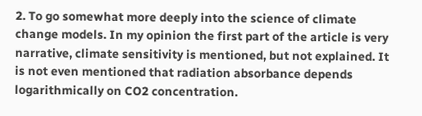2. To go somewhat more deeply into the science of climate change models. In my opinion the first part of the article is very narrative, climate sensitivity is mentioned, but not explained. It is not even mentioned that radiation absorbance depends logarithmically on CO2 concentration.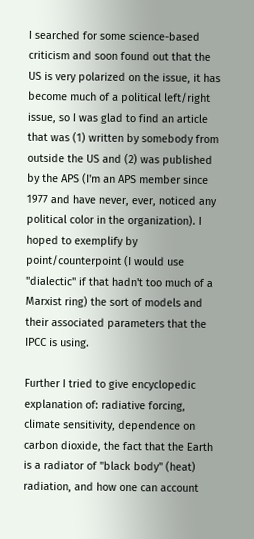I searched for some science-based criticism and soon found out that the US is very polarized on the issue, it has become much of a political left/right issue, so I was glad to find an article that was (1) written by somebody from outside the US and (2) was published by the APS (I'm an APS member since 1977 and have never, ever, noticed any political color in the organization). I hoped to exemplify by point/counterpoint (I would use "dialectic" if that hadn't too much of a Marxist ring) the sort of models and their associated parameters that the IPCC is using.

Further I tried to give encyclopedic explanation of: radiative forcing, climate sensitivity, dependence on carbon dioxide, the fact that the Earth is a radiator of "black body" (heat) radiation, and how one can account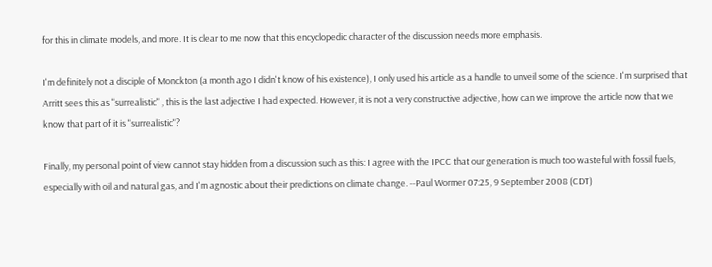for this in climate models, and more. It is clear to me now that this encyclopedic character of the discussion needs more emphasis.

I'm definitely not a disciple of Monckton (a month ago I didn't know of his existence), I only used his article as a handle to unveil some of the science. I'm surprised that Arritt sees this as "surrealistic" , this is the last adjective I had expected. However, it is not a very constructive adjective, how can we improve the article now that we know that part of it is "surrealistic"?

Finally, my personal point of view cannot stay hidden from a discussion such as this: I agree with the IPCC that our generation is much too wasteful with fossil fuels, especially with oil and natural gas, and I'm agnostic about their predictions on climate change. --Paul Wormer 07:25, 9 September 2008 (CDT)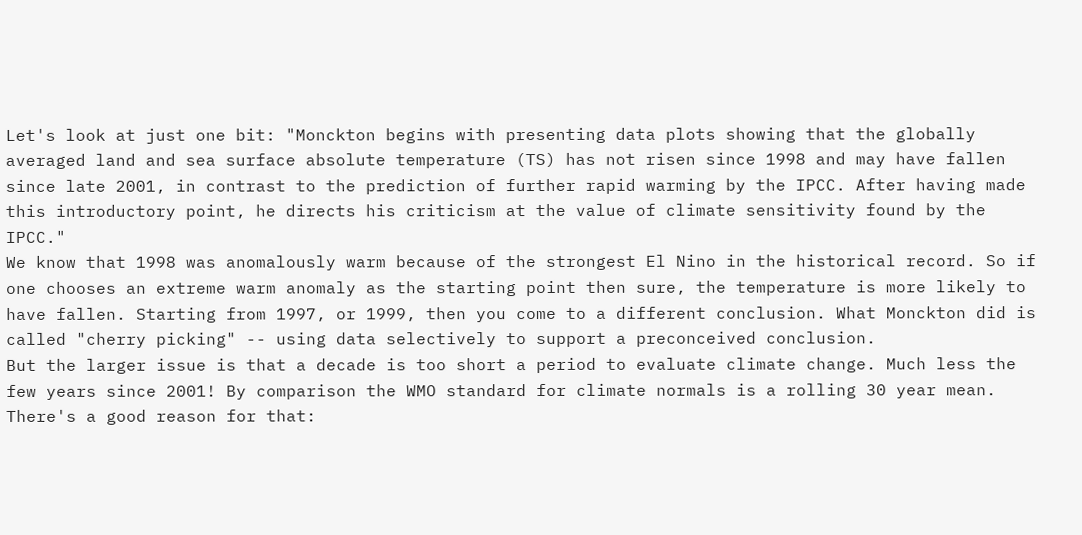Let's look at just one bit: "Monckton begins with presenting data plots showing that the globally averaged land and sea surface absolute temperature (TS) has not risen since 1998 and may have fallen since late 2001, in contrast to the prediction of further rapid warming by the IPCC. After having made this introductory point, he directs his criticism at the value of climate sensitivity found by the IPCC."
We know that 1998 was anomalously warm because of the strongest El Nino in the historical record. So if one chooses an extreme warm anomaly as the starting point then sure, the temperature is more likely to have fallen. Starting from 1997, or 1999, then you come to a different conclusion. What Monckton did is called "cherry picking" -- using data selectively to support a preconceived conclusion.
But the larger issue is that a decade is too short a period to evaluate climate change. Much less the few years since 2001! By comparison the WMO standard for climate normals is a rolling 30 year mean. There's a good reason for that: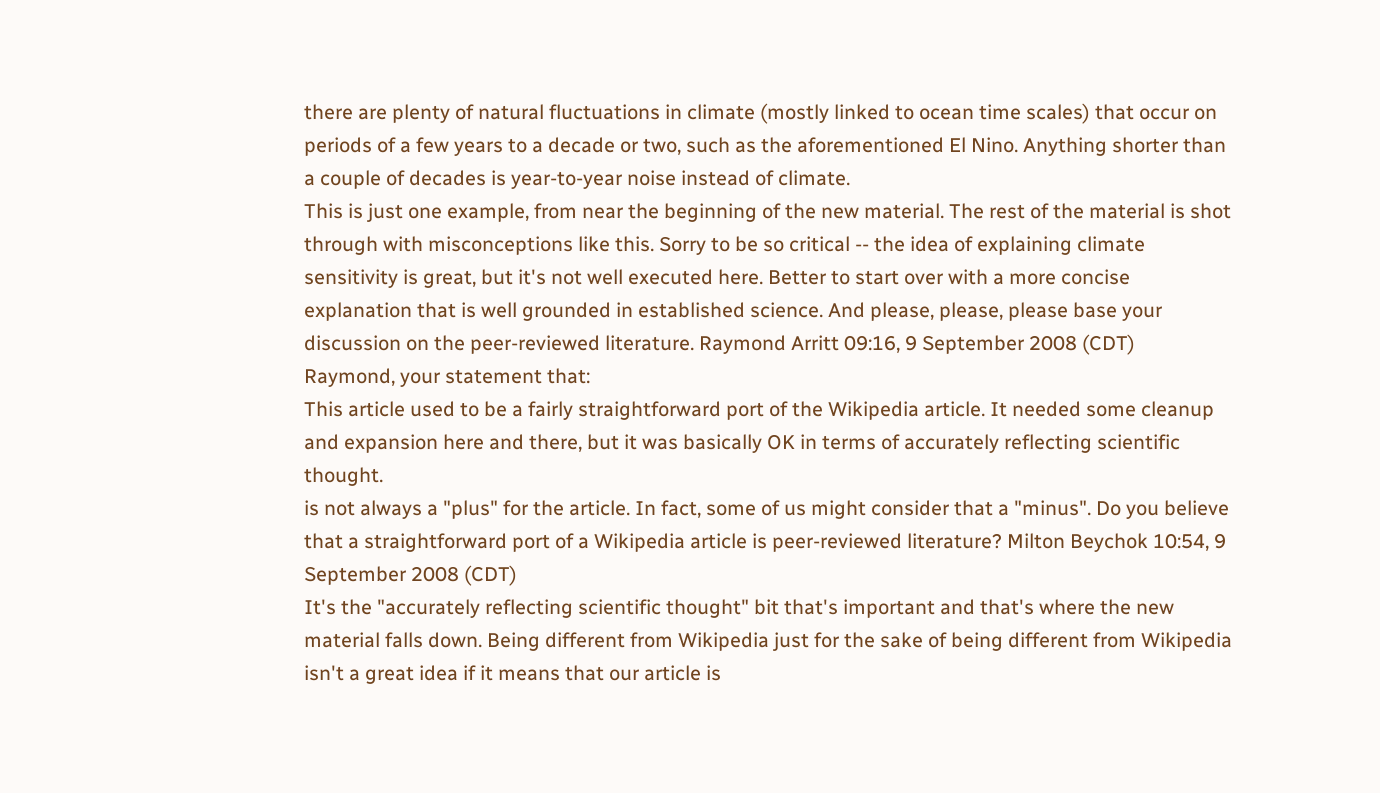there are plenty of natural fluctuations in climate (mostly linked to ocean time scales) that occur on periods of a few years to a decade or two, such as the aforementioned El Nino. Anything shorter than a couple of decades is year-to-year noise instead of climate.
This is just one example, from near the beginning of the new material. The rest of the material is shot through with misconceptions like this. Sorry to be so critical -- the idea of explaining climate sensitivity is great, but it's not well executed here. Better to start over with a more concise explanation that is well grounded in established science. And please, please, please base your discussion on the peer-reviewed literature. Raymond Arritt 09:16, 9 September 2008 (CDT)
Raymond, your statement that:
This article used to be a fairly straightforward port of the Wikipedia article. It needed some cleanup and expansion here and there, but it was basically OK in terms of accurately reflecting scientific thought.
is not always a "plus" for the article. In fact, some of us might consider that a "minus". Do you believe that a straightforward port of a Wikipedia article is peer-reviewed literature? Milton Beychok 10:54, 9 September 2008 (CDT)
It's the "accurately reflecting scientific thought" bit that's important and that's where the new material falls down. Being different from Wikipedia just for the sake of being different from Wikipedia isn't a great idea if it means that our article is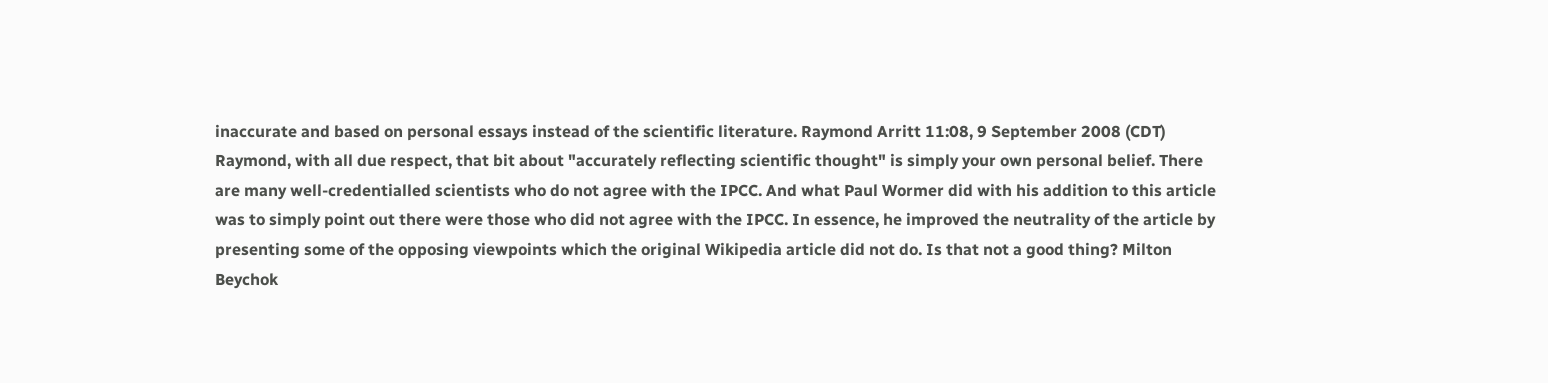inaccurate and based on personal essays instead of the scientific literature. Raymond Arritt 11:08, 9 September 2008 (CDT)
Raymond, with all due respect, that bit about "accurately reflecting scientific thought" is simply your own personal belief. There are many well-credentialled scientists who do not agree with the IPCC. And what Paul Wormer did with his addition to this article was to simply point out there were those who did not agree with the IPCC. In essence, he improved the neutrality of the article by presenting some of the opposing viewpoints which the original Wikipedia article did not do. Is that not a good thing? Milton Beychok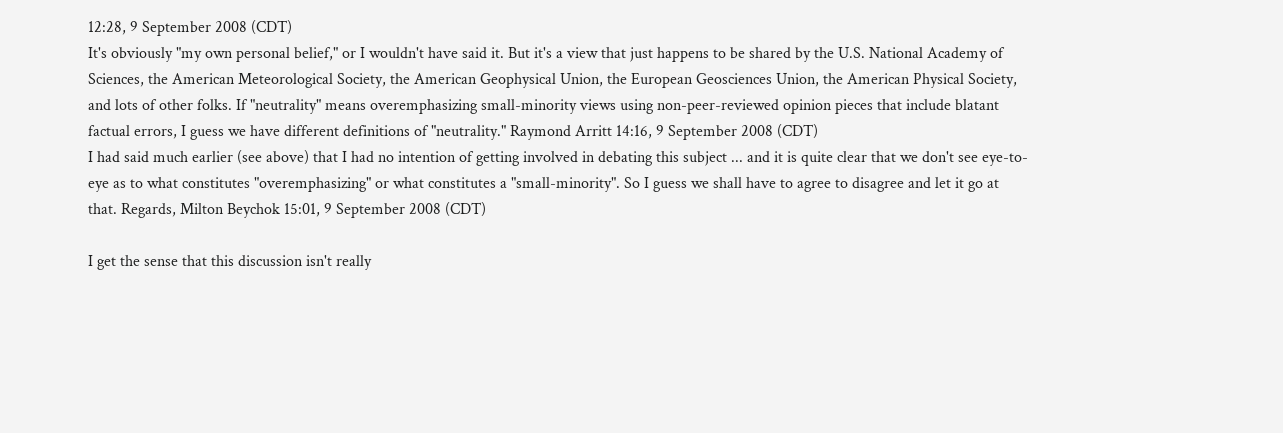12:28, 9 September 2008 (CDT)
It's obviously "my own personal belief," or I wouldn't have said it. But it's a view that just happens to be shared by the U.S. National Academy of Sciences, the American Meteorological Society, the American Geophysical Union, the European Geosciences Union, the American Physical Society, and lots of other folks. If "neutrality" means overemphasizing small-minority views using non-peer-reviewed opinion pieces that include blatant factual errors, I guess we have different definitions of "neutrality." Raymond Arritt 14:16, 9 September 2008 (CDT)
I had said much earlier (see above) that I had no intention of getting involved in debating this subject ... and it is quite clear that we don't see eye-to-eye as to what constitutes "overemphasizing" or what constitutes a "small-minority". So I guess we shall have to agree to disagree and let it go at that. Regards, Milton Beychok 15:01, 9 September 2008 (CDT)

I get the sense that this discussion isn't really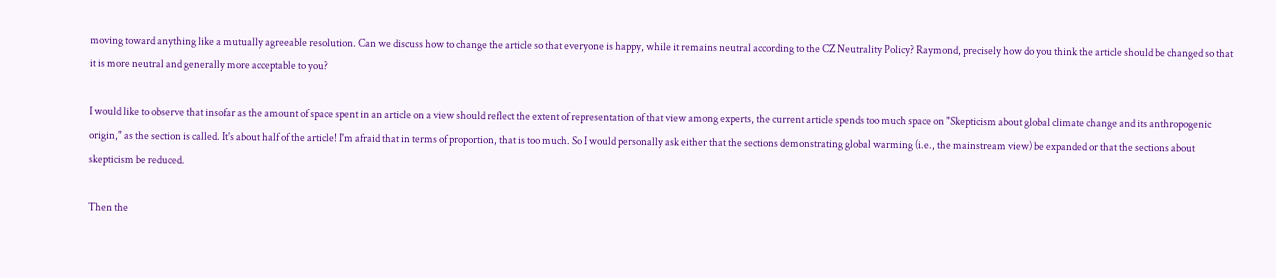moving toward anything like a mutually agreeable resolution. Can we discuss how to change the article so that everyone is happy, while it remains neutral according to the CZ Neutrality Policy? Raymond, precisely how do you think the article should be changed so that it is more neutral and generally more acceptable to you?

I would like to observe that insofar as the amount of space spent in an article on a view should reflect the extent of representation of that view among experts, the current article spends too much space on "Skepticism about global climate change and its anthropogenic origin," as the section is called. It's about half of the article! I'm afraid that in terms of proportion, that is too much. So I would personally ask either that the sections demonstrating global warming (i.e., the mainstream view) be expanded or that the sections about skepticism be reduced.

Then the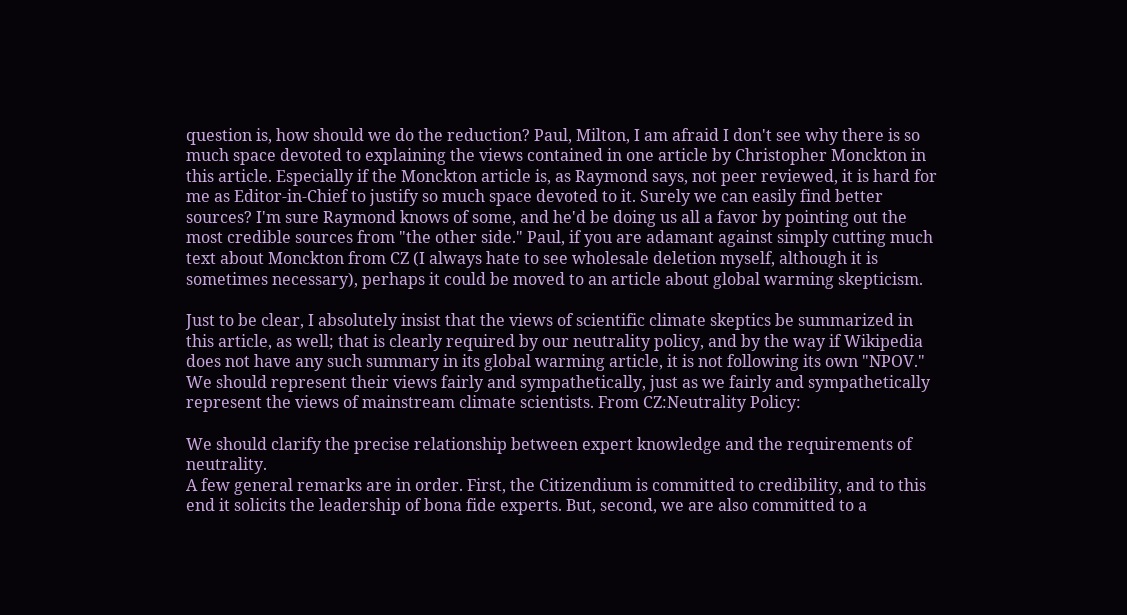question is, how should we do the reduction? Paul, Milton, I am afraid I don't see why there is so much space devoted to explaining the views contained in one article by Christopher Monckton in this article. Especially if the Monckton article is, as Raymond says, not peer reviewed, it is hard for me as Editor-in-Chief to justify so much space devoted to it. Surely we can easily find better sources? I'm sure Raymond knows of some, and he'd be doing us all a favor by pointing out the most credible sources from "the other side." Paul, if you are adamant against simply cutting much text about Monckton from CZ (I always hate to see wholesale deletion myself, although it is sometimes necessary), perhaps it could be moved to an article about global warming skepticism.

Just to be clear, I absolutely insist that the views of scientific climate skeptics be summarized in this article, as well; that is clearly required by our neutrality policy, and by the way if Wikipedia does not have any such summary in its global warming article, it is not following its own "NPOV." We should represent their views fairly and sympathetically, just as we fairly and sympathetically represent the views of mainstream climate scientists. From CZ:Neutrality Policy:

We should clarify the precise relationship between expert knowledge and the requirements of neutrality.
A few general remarks are in order. First, the Citizendium is committed to credibility, and to this end it solicits the leadership of bona fide experts. But, second, we are also committed to a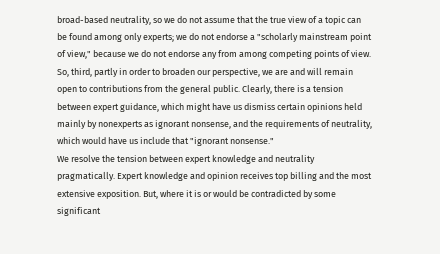broad-based neutrality, so we do not assume that the true view of a topic can be found among only experts; we do not endorse a "scholarly mainstream point of view," because we do not endorse any from among competing points of view. So, third, partly in order to broaden our perspective, we are and will remain open to contributions from the general public. Clearly, there is a tension between expert guidance, which might have us dismiss certain opinions held mainly by nonexperts as ignorant nonsense, and the requirements of neutrality, which would have us include that "ignorant nonsense."
We resolve the tension between expert knowledge and neutrality pragmatically. Expert knowledge and opinion receives top billing and the most extensive exposition. But, where it is or would be contradicted by some significant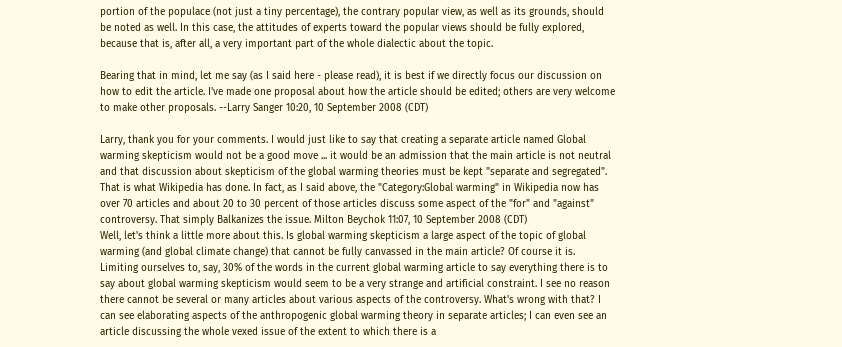portion of the populace (not just a tiny percentage), the contrary popular view, as well as its grounds, should be noted as well. In this case, the attitudes of experts toward the popular views should be fully explored, because that is, after all, a very important part of the whole dialectic about the topic.

Bearing that in mind, let me say (as I said here - please read), it is best if we directly focus our discussion on how to edit the article. I've made one proposal about how the article should be edited; others are very welcome to make other proposals. --Larry Sanger 10:20, 10 September 2008 (CDT)

Larry, thank you for your comments. I would just like to say that creating a separate article named Global warming skepticism would not be a good move ... it would be an admission that the main article is not neutral and that discussion about skepticism of the global warming theories must be kept "separate and segregated". That is what Wikipedia has done. In fact, as I said above, the "Category:Global warming" in Wikipedia now has over 70 articles and about 20 to 30 percent of those articles discuss some aspect of the "for" and "against" controversy. That simply Balkanizes the issue. Milton Beychok 11:07, 10 September 2008 (CDT)
Well, let's think a little more about this. Is global warming skepticism a large aspect of the topic of global warming (and global climate change) that cannot be fully canvassed in the main article? Of course it is. Limiting ourselves to, say, 30% of the words in the current global warming article to say everything there is to say about global warming skepticism would seem to be a very strange and artificial constraint. I see no reason there cannot be several or many articles about various aspects of the controversy. What's wrong with that? I can see elaborating aspects of the anthropogenic global warming theory in separate articles; I can even see an article discussing the whole vexed issue of the extent to which there is a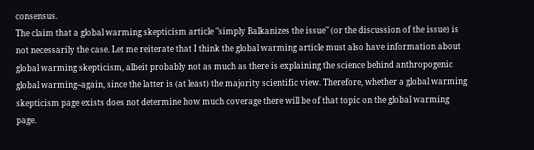consensus.
The claim that a global warming skepticism article "simply Balkanizes the issue" (or the discussion of the issue) is not necessarily the case. Let me reiterate that I think the global warming article must also have information about global warming skepticism, albeit probably not as much as there is explaining the science behind anthropogenic global warming--again, since the latter is (at least) the majority scientific view. Therefore, whether a global warming skepticism page exists does not determine how much coverage there will be of that topic on the global warming page.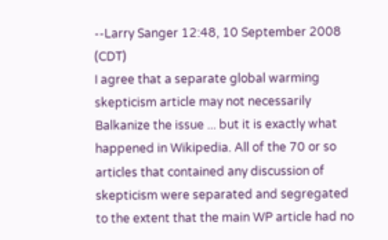--Larry Sanger 12:48, 10 September 2008 (CDT)
I agree that a separate global warming skepticism article may not necessarily Balkanize the issue ... but it is exactly what happened in Wikipedia. All of the 70 or so articles that contained any discussion of skepticism were separated and segregated to the extent that the main WP article had no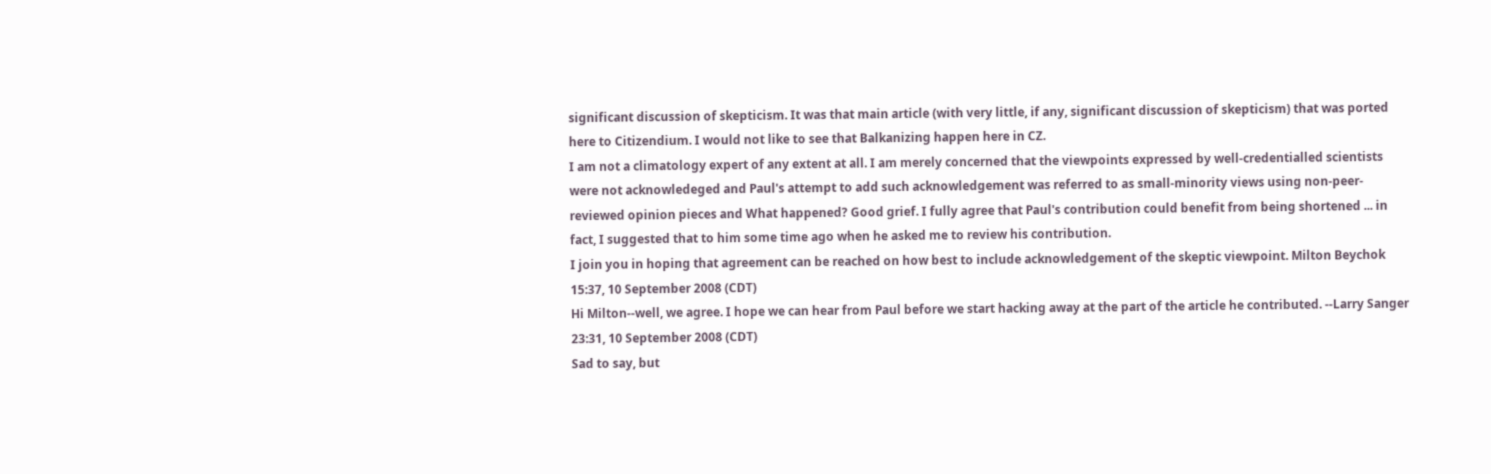significant discussion of skepticism. It was that main article (with very little, if any, significant discussion of skepticism) that was ported here to Citizendium. I would not like to see that Balkanizing happen here in CZ.
I am not a climatology expert of any extent at all. I am merely concerned that the viewpoints expressed by well-credentialled scientists were not acknowledeged and Paul's attempt to add such acknowledgement was referred to as small-minority views using non-peer-reviewed opinion pieces and What happened? Good grief. I fully agree that Paul's contribution could benefit from being shortened ... in fact, I suggested that to him some time ago when he asked me to review his contribution.
I join you in hoping that agreement can be reached on how best to include acknowledgement of the skeptic viewpoint. Milton Beychok 15:37, 10 September 2008 (CDT)
Hi Milton--well, we agree. I hope we can hear from Paul before we start hacking away at the part of the article he contributed. --Larry Sanger 23:31, 10 September 2008 (CDT)
Sad to say, but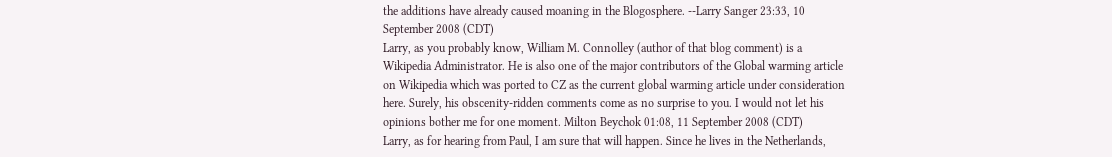the additions have already caused moaning in the Blogosphere. --Larry Sanger 23:33, 10 September 2008 (CDT)
Larry, as you probably know, William M. Connolley (author of that blog comment) is a Wikipedia Administrator. He is also one of the major contributors of the Global warming article on Wikipedia which was ported to CZ as the current global warming article under consideration here. Surely, his obscenity-ridden comments come as no surprise to you. I would not let his opinions bother me for one moment. Milton Beychok 01:08, 11 September 2008 (CDT)
Larry, as for hearing from Paul, I am sure that will happen. Since he lives in the Netherlands,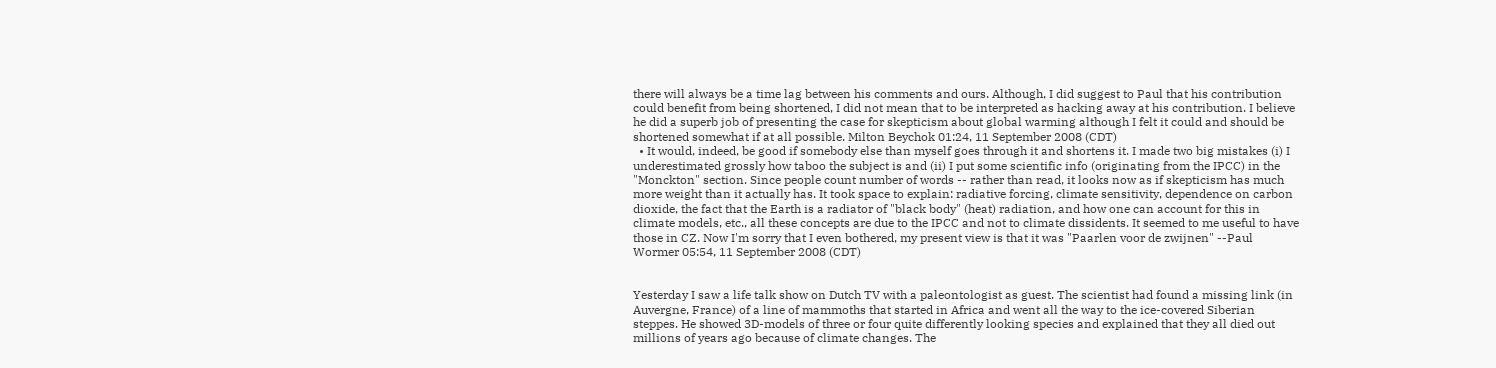there will always be a time lag between his comments and ours. Although, I did suggest to Paul that his contribution could benefit from being shortened, I did not mean that to be interpreted as hacking away at his contribution. I believe he did a superb job of presenting the case for skepticism about global warming although I felt it could and should be shortened somewhat if at all possible. Milton Beychok 01:24, 11 September 2008 (CDT)
  • It would, indeed, be good if somebody else than myself goes through it and shortens it. I made two big mistakes (i) I underestimated grossly how taboo the subject is and (ii) I put some scientific info (originating from the IPCC) in the "Monckton" section. Since people count number of words -- rather than read, it looks now as if skepticism has much more weight than it actually has. It took space to explain: radiative forcing, climate sensitivity, dependence on carbon dioxide, the fact that the Earth is a radiator of "black body" (heat) radiation, and how one can account for this in climate models, etc., all these concepts are due to the IPCC and not to climate dissidents. It seemed to me useful to have those in CZ. Now I'm sorry that I even bothered, my present view is that it was "Paarlen voor de zwijnen" --Paul Wormer 05:54, 11 September 2008 (CDT)


Yesterday I saw a life talk show on Dutch TV with a paleontologist as guest. The scientist had found a missing link (in Auvergne, France) of a line of mammoths that started in Africa and went all the way to the ice-covered Siberian steppes. He showed 3D-models of three or four quite differently looking species and explained that they all died out millions of years ago because of climate changes. The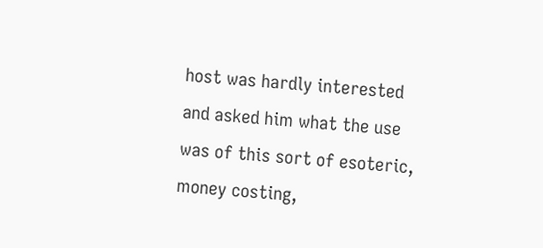host was hardly interested and asked him what the use was of this sort of esoteric, money costing,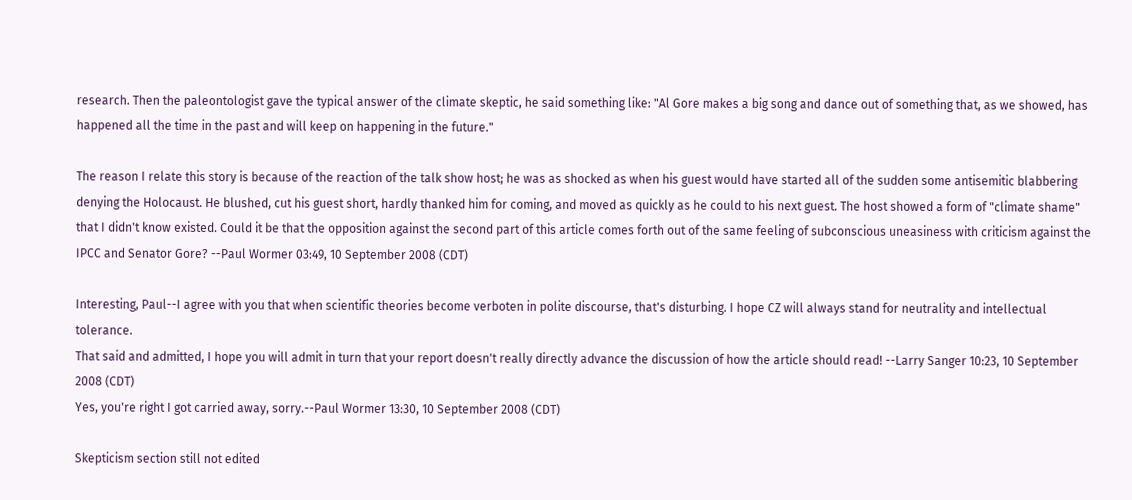research. Then the paleontologist gave the typical answer of the climate skeptic, he said something like: "Al Gore makes a big song and dance out of something that, as we showed, has happened all the time in the past and will keep on happening in the future."

The reason I relate this story is because of the reaction of the talk show host; he was as shocked as when his guest would have started all of the sudden some antisemitic blabbering denying the Holocaust. He blushed, cut his guest short, hardly thanked him for coming, and moved as quickly as he could to his next guest. The host showed a form of "climate shame" that I didn't know existed. Could it be that the opposition against the second part of this article comes forth out of the same feeling of subconscious uneasiness with criticism against the IPCC and Senator Gore? --Paul Wormer 03:49, 10 September 2008 (CDT)

Interesting, Paul--I agree with you that when scientific theories become verboten in polite discourse, that's disturbing. I hope CZ will always stand for neutrality and intellectual tolerance.
That said and admitted, I hope you will admit in turn that your report doesn't really directly advance the discussion of how the article should read! --Larry Sanger 10:23, 10 September 2008 (CDT)
Yes, you're right I got carried away, sorry.--Paul Wormer 13:30, 10 September 2008 (CDT)

Skepticism section still not edited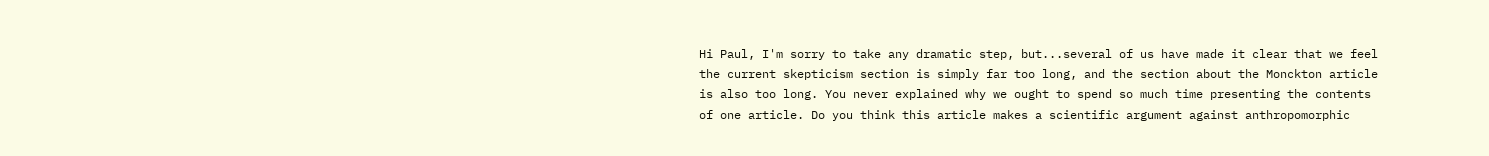Hi Paul, I'm sorry to take any dramatic step, but...several of us have made it clear that we feel the current skepticism section is simply far too long, and the section about the Monckton article is also too long. You never explained why we ought to spend so much time presenting the contents of one article. Do you think this article makes a scientific argument against anthropomorphic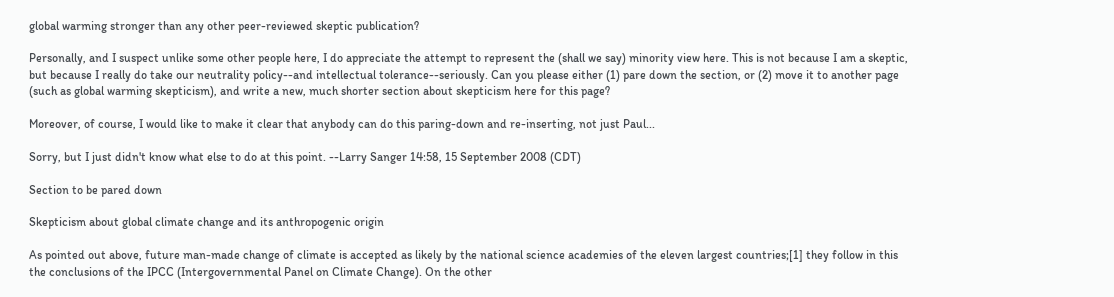global warming stronger than any other peer-reviewed skeptic publication?

Personally, and I suspect unlike some other people here, I do appreciate the attempt to represent the (shall we say) minority view here. This is not because I am a skeptic, but because I really do take our neutrality policy--and intellectual tolerance--seriously. Can you please either (1) pare down the section, or (2) move it to another page (such as global warming skepticism), and write a new, much shorter section about skepticism here for this page?

Moreover, of course, I would like to make it clear that anybody can do this paring-down and re-inserting, not just Paul...

Sorry, but I just didn't know what else to do at this point. --Larry Sanger 14:58, 15 September 2008 (CDT)

Section to be pared down

Skepticism about global climate change and its anthropogenic origin

As pointed out above, future man-made change of climate is accepted as likely by the national science academies of the eleven largest countries;[1] they follow in this the conclusions of the IPCC (Intergovernmental Panel on Climate Change). On the other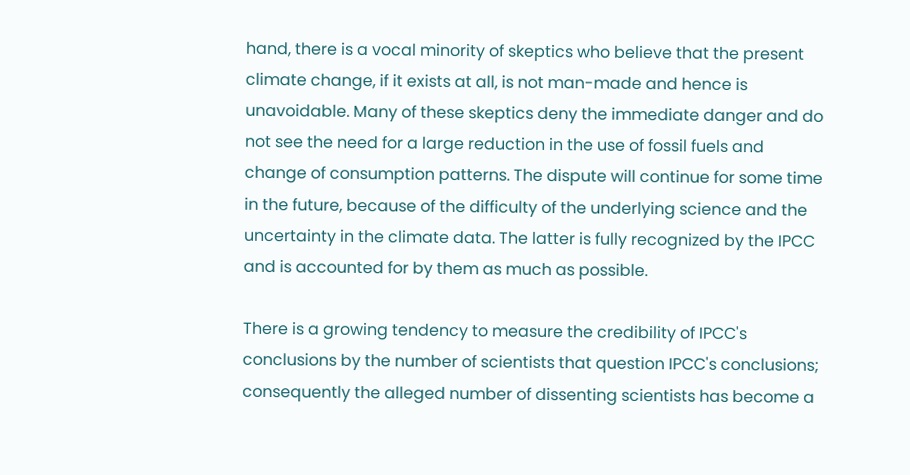hand, there is a vocal minority of skeptics who believe that the present climate change, if it exists at all, is not man-made and hence is unavoidable. Many of these skeptics deny the immediate danger and do not see the need for a large reduction in the use of fossil fuels and change of consumption patterns. The dispute will continue for some time in the future, because of the difficulty of the underlying science and the uncertainty in the climate data. The latter is fully recognized by the IPCC and is accounted for by them as much as possible.

There is a growing tendency to measure the credibility of IPCC's conclusions by the number of scientists that question IPCC's conclusions; consequently the alleged number of dissenting scientists has become a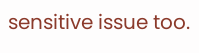sensitive issue too.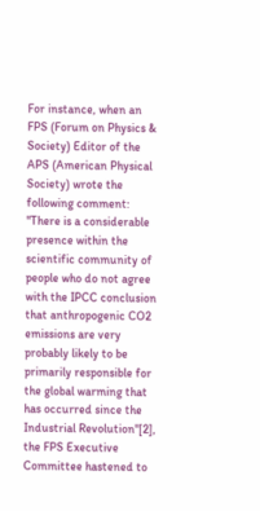For instance, when an FPS (Forum on Physics & Society) Editor of the APS (American Physical Society) wrote the following comment: "There is a considerable presence within the scientific community of people who do not agree with the IPCC conclusion that anthropogenic CO2 emissions are very probably likely to be primarily responsible for the global warming that has occurred since the Industrial Revolution"[2], the FPS Executive Committee hastened to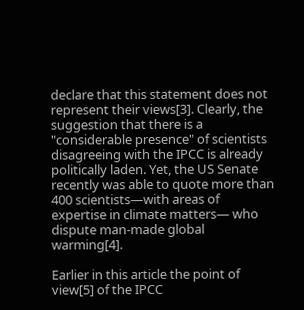declare that this statement does not represent their views[3]. Clearly, the suggestion that there is a "considerable presence" of scientists disagreeing with the IPCC is already politically laden. Yet, the US Senate recently was able to quote more than 400 scientists—with areas of expertise in climate matters— who dispute man-made global warming[4].

Earlier in this article the point of view[5] of the IPCC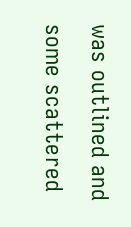was outlined and some scattered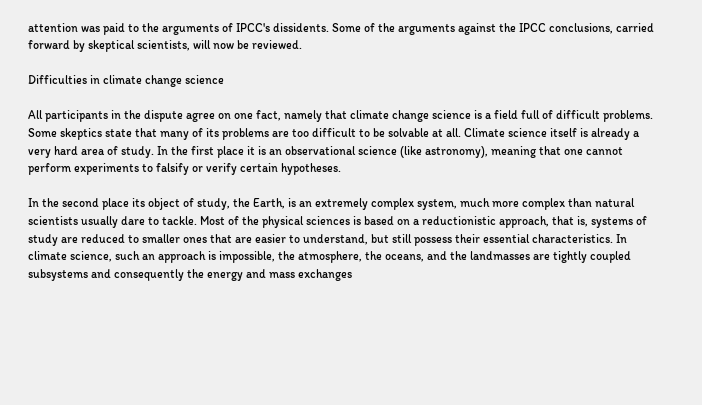attention was paid to the arguments of IPCC's dissidents. Some of the arguments against the IPCC conclusions, carried forward by skeptical scientists, will now be reviewed.

Difficulties in climate change science

All participants in the dispute agree on one fact, namely that climate change science is a field full of difficult problems. Some skeptics state that many of its problems are too difficult to be solvable at all. Climate science itself is already a very hard area of study. In the first place it is an observational science (like astronomy), meaning that one cannot perform experiments to falsify or verify certain hypotheses.

In the second place its object of study, the Earth, is an extremely complex system, much more complex than natural scientists usually dare to tackle. Most of the physical sciences is based on a reductionistic approach, that is, systems of study are reduced to smaller ones that are easier to understand, but still possess their essential characteristics. In climate science, such an approach is impossible, the atmosphere, the oceans, and the landmasses are tightly coupled subsystems and consequently the energy and mass exchanges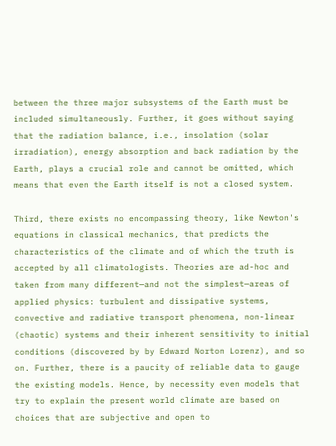between the three major subsystems of the Earth must be included simultaneously. Further, it goes without saying that the radiation balance, i.e., insolation (solar irradiation), energy absorption and back radiation by the Earth, plays a crucial role and cannot be omitted, which means that even the Earth itself is not a closed system.

Third, there exists no encompassing theory, like Newton's equations in classical mechanics, that predicts the characteristics of the climate and of which the truth is accepted by all climatologists. Theories are ad-hoc and taken from many different—and not the simplest—areas of applied physics: turbulent and dissipative systems, convective and radiative transport phenomena, non-linear (chaotic) systems and their inherent sensitivity to initial conditions (discovered by by Edward Norton Lorenz), and so on. Further, there is a paucity of reliable data to gauge the existing models. Hence, by necessity even models that try to explain the present world climate are based on choices that are subjective and open to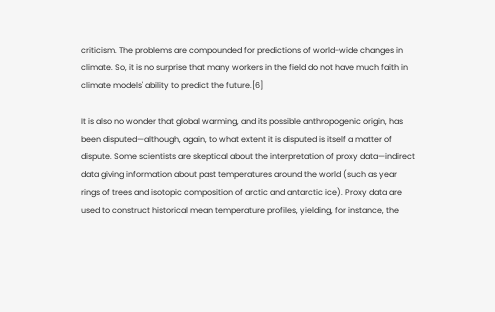criticism. The problems are compounded for predictions of world-wide changes in climate. So, it is no surprise that many workers in the field do not have much faith in climate models' ability to predict the future.[6]

It is also no wonder that global warming, and its possible anthropogenic origin, has been disputed—although, again, to what extent it is disputed is itself a matter of dispute. Some scientists are skeptical about the interpretation of proxy data—indirect data giving information about past temperatures around the world (such as year rings of trees and isotopic composition of arctic and antarctic ice). Proxy data are used to construct historical mean temperature profiles, yielding, for instance, the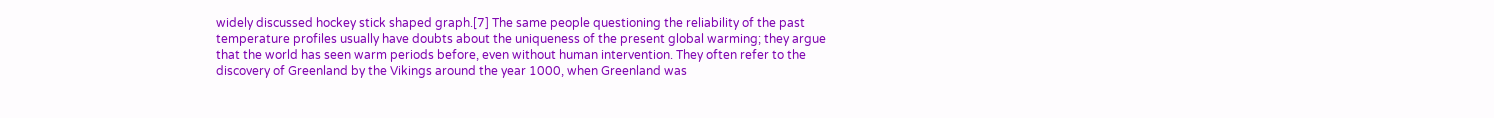widely discussed hockey stick shaped graph.[7] The same people questioning the reliability of the past temperature profiles usually have doubts about the uniqueness of the present global warming; they argue that the world has seen warm periods before, even without human intervention. They often refer to the discovery of Greenland by the Vikings around the year 1000, when Greenland was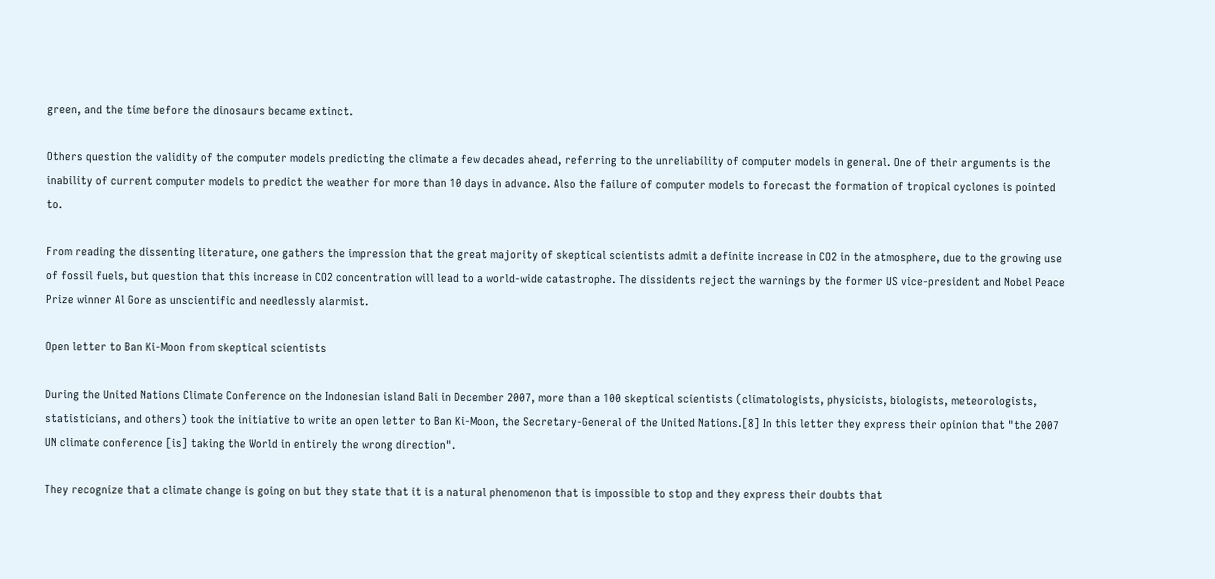green, and the time before the dinosaurs became extinct.

Others question the validity of the computer models predicting the climate a few decades ahead, referring to the unreliability of computer models in general. One of their arguments is the inability of current computer models to predict the weather for more than 10 days in advance. Also the failure of computer models to forecast the formation of tropical cyclones is pointed to.

From reading the dissenting literature, one gathers the impression that the great majority of skeptical scientists admit a definite increase in CO2 in the atmosphere, due to the growing use of fossil fuels, but question that this increase in CO2 concentration will lead to a world-wide catastrophe. The dissidents reject the warnings by the former US vice-president and Nobel Peace Prize winner Al Gore as unscientific and needlessly alarmist.

Open letter to Ban Ki-Moon from skeptical scientists

During the United Nations Climate Conference on the Indonesian island Bali in December 2007, more than a 100 skeptical scientists (climatologists, physicists, biologists, meteorologists, statisticians, and others) took the initiative to write an open letter to Ban Ki-Moon, the Secretary-General of the United Nations.[8] In this letter they express their opinion that "the 2007 UN climate conference [is] taking the World in entirely the wrong direction".

They recognize that a climate change is going on but they state that it is a natural phenomenon that is impossible to stop and they express their doubts that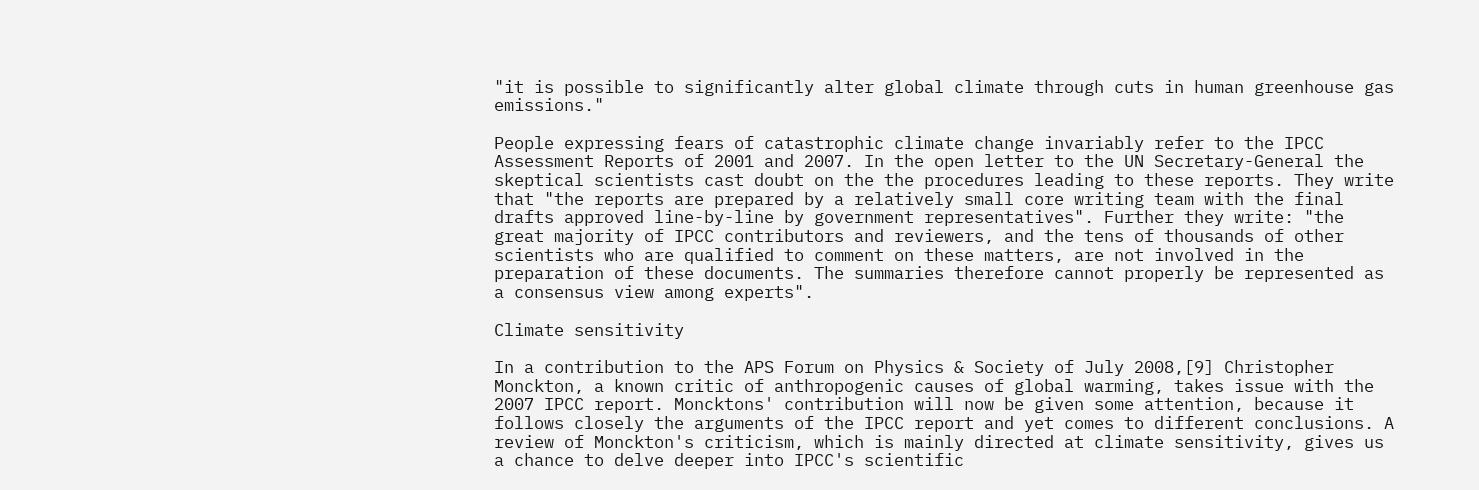"it is possible to significantly alter global climate through cuts in human greenhouse gas emissions."

People expressing fears of catastrophic climate change invariably refer to the IPCC Assessment Reports of 2001 and 2007. In the open letter to the UN Secretary-General the skeptical scientists cast doubt on the the procedures leading to these reports. They write that "the reports are prepared by a relatively small core writing team with the final drafts approved line-by-line by government representatives". Further they write: "the great majority of IPCC contributors and reviewers, and the tens of thousands of other scientists who are qualified to comment on these matters, are not involved in the preparation of these documents. The summaries therefore cannot properly be represented as a consensus view among experts".

Climate sensitivity

In a contribution to the APS Forum on Physics & Society of July 2008,[9] Christopher Monckton, a known critic of anthropogenic causes of global warming, takes issue with the 2007 IPCC report. Moncktons' contribution will now be given some attention, because it follows closely the arguments of the IPCC report and yet comes to different conclusions. A review of Monckton's criticism, which is mainly directed at climate sensitivity, gives us a chance to delve deeper into IPCC's scientific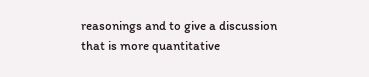reasonings and to give a discussion that is more quantitative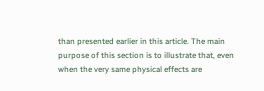than presented earlier in this article. The main purpose of this section is to illustrate that, even when the very same physical effects are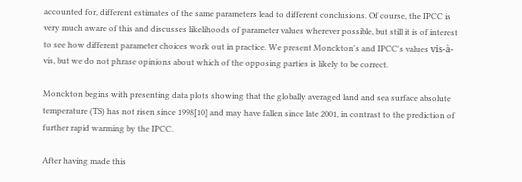accounted for, different estimates of the same parameters lead to different conclusions. Of course, the IPCC is very much aware of this and discusses likelihoods of parameter values wherever possible, but still it is of interest to see how different parameter choices work out in practice. We present Monckton's and IPCC's values vis-à-vis, but we do not phrase opinions about which of the opposing parties is likely to be correct.

Monckton begins with presenting data plots showing that the globally averaged land and sea surface absolute temperature (TS) has not risen since 1998[10] and may have fallen since late 2001, in contrast to the prediction of further rapid warming by the IPCC.

After having made this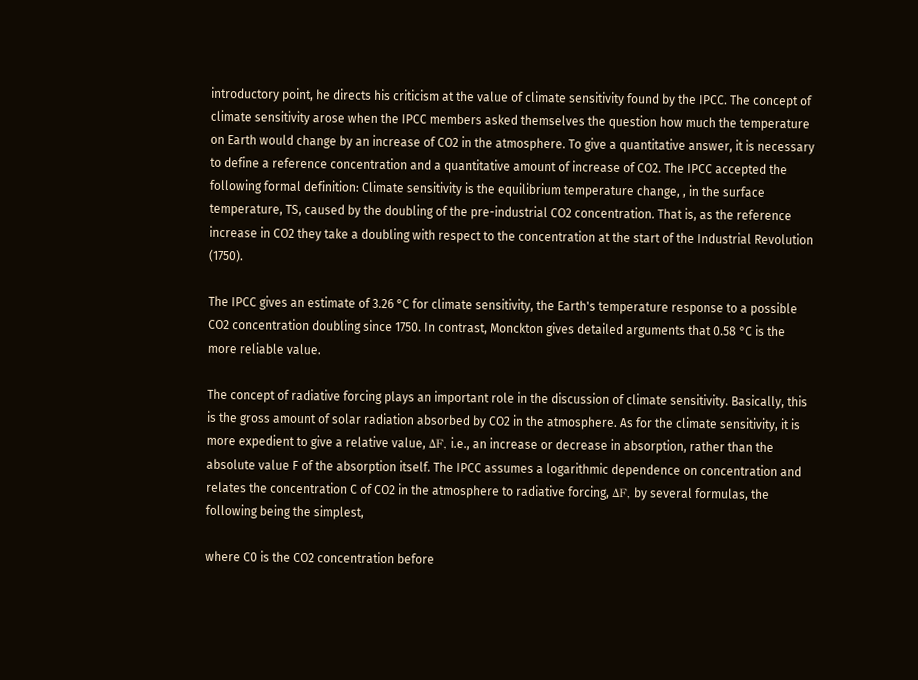introductory point, he directs his criticism at the value of climate sensitivity found by the IPCC. The concept of climate sensitivity arose when the IPCC members asked themselves the question how much the temperature on Earth would change by an increase of CO2 in the atmosphere. To give a quantitative answer, it is necessary to define a reference concentration and a quantitative amount of increase of CO2. The IPCC accepted the following formal definition: Climate sensitivity is the equilibrium temperature change, , in the surface temperature, TS, caused by the doubling of the pre-industrial CO2 concentration. That is, as the reference increase in CO2 they take a doubling with respect to the concentration at the start of the Industrial Revolution (1750).

The IPCC gives an estimate of 3.26 °C for climate sensitivity, the Earth's temperature response to a possible CO2 concentration doubling since 1750. In contrast, Monckton gives detailed arguments that 0.58 °C is the more reliable value.

The concept of radiative forcing plays an important role in the discussion of climate sensitivity. Basically, this is the gross amount of solar radiation absorbed by CO2 in the atmosphere. As for the climate sensitivity, it is more expedient to give a relative value, ΔF, i.e., an increase or decrease in absorption, rather than the absolute value F of the absorption itself. The IPCC assumes a logarithmic dependence on concentration and relates the concentration C of CO2 in the atmosphere to radiative forcing, ΔF, by several formulas, the following being the simplest,

where C0 is the CO2 concentration before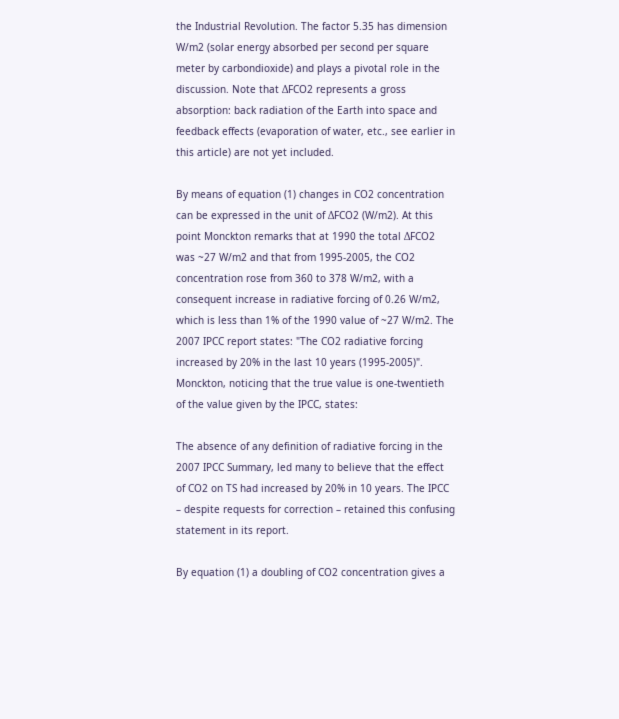the Industrial Revolution. The factor 5.35 has dimension W/m2 (solar energy absorbed per second per square meter by carbondioxide) and plays a pivotal role in the discussion. Note that ΔFCO2 represents a gross absorption: back radiation of the Earth into space and feedback effects (evaporation of water, etc., see earlier in this article) are not yet included.

By means of equation (1) changes in CO2 concentration can be expressed in the unit of ΔFCO2 (W/m2). At this point Monckton remarks that at 1990 the total ΔFCO2 was ~27 W/m2 and that from 1995-2005, the CO2 concentration rose from 360 to 378 W/m2, with a consequent increase in radiative forcing of 0.26 W/m2, which is less than 1% of the 1990 value of ~27 W/m2. The 2007 IPCC report states: "The CO2 radiative forcing increased by 20% in the last 10 years (1995-2005)". Monckton, noticing that the true value is one-twentieth of the value given by the IPCC, states:

The absence of any definition of radiative forcing in the 2007 IPCC Summary, led many to believe that the effect of CO2 on TS had increased by 20% in 10 years. The IPCC – despite requests for correction – retained this confusing statement in its report.

By equation (1) a doubling of CO2 concentration gives a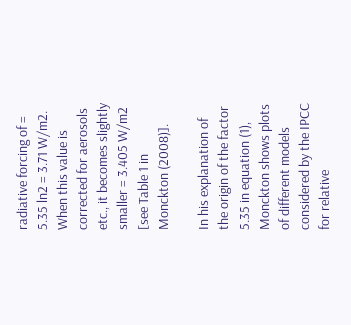radiative forcing of = 5.35 ln2 = 3.71 W/m2. When this value is corrected for aerosols etc., it becomes slightly smaller = 3.405 W/m2 [see Table 1 in Monckton (2008)].

In his explanation of the origin of the factor 5.35 in equation (1), Monckton shows plots of different models considered by the IPCC for relative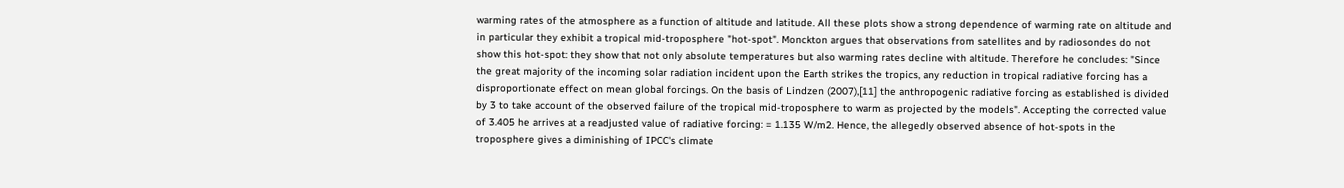warming rates of the atmosphere as a function of altitude and latitude. All these plots show a strong dependence of warming rate on altitude and in particular they exhibit a tropical mid-troposphere "hot-spot". Monckton argues that observations from satellites and by radiosondes do not show this hot-spot: they show that not only absolute temperatures but also warming rates decline with altitude. Therefore he concludes: "Since the great majority of the incoming solar radiation incident upon the Earth strikes the tropics, any reduction in tropical radiative forcing has a disproportionate effect on mean global forcings. On the basis of Lindzen (2007),[11] the anthropogenic radiative forcing as established is divided by 3 to take account of the observed failure of the tropical mid-troposphere to warm as projected by the models". Accepting the corrected value of 3.405 he arrives at a readjusted value of radiative forcing: = 1.135 W/m2. Hence, the allegedly observed absence of hot-spots in the troposphere gives a diminishing of IPCC's climate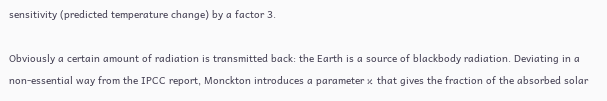sensitivity (predicted temperature change) by a factor 3.

Obviously a certain amount of radiation is transmitted back: the Earth is a source of blackbody radiation. Deviating in a non-essential way from the IPCC report, Monckton introduces a parameter κ that gives the fraction of the absorbed solar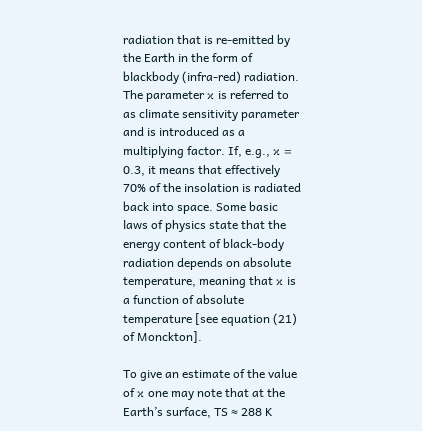radiation that is re-emitted by the Earth in the form of blackbody (infra-red) radiation. The parameter κ is referred to as climate sensitivity parameter and is introduced as a multiplying factor. If, e.g., κ = 0.3, it means that effectively 70% of the insolation is radiated back into space. Some basic laws of physics state that the energy content of black-body radiation depends on absolute temperature, meaning that κ is a function of absolute temperature [see equation (21) of Monckton].

To give an estimate of the value of κ one may note that at the Earth’s surface, TS ≈ 288 K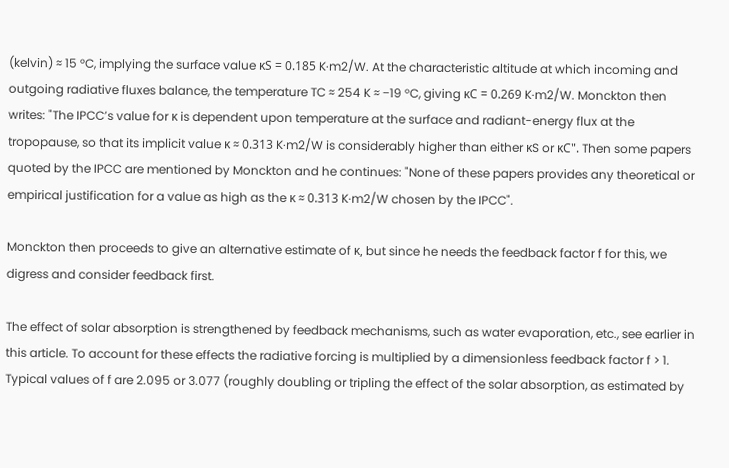(kelvin) ≈ 15 °C, implying the surface value κS = 0.185 K·m2/W. At the characteristic altitude at which incoming and outgoing radiative fluxes balance, the temperature TC ≈ 254 K ≈ −19 °C, giving κC = 0.269 K·m2/W. Monckton then writes: "The IPCC’s value for κ is dependent upon temperature at the surface and radiant-energy flux at the tropopause, so that its implicit value κ ≈ 0.313 K·m2/W is considerably higher than either κS or κC". Then some papers quoted by the IPCC are mentioned by Monckton and he continues: "None of these papers provides any theoretical or empirical justification for a value as high as the κ ≈ 0.313 K·m2/W chosen by the IPCC".

Monckton then proceeds to give an alternative estimate of κ, but since he needs the feedback factor f for this, we digress and consider feedback first.

The effect of solar absorption is strengthened by feedback mechanisms, such as water evaporation, etc., see earlier in this article. To account for these effects the radiative forcing is multiplied by a dimensionless feedback factor f > 1. Typical values of f are 2.095 or 3.077 (roughly doubling or tripling the effect of the solar absorption, as estimated by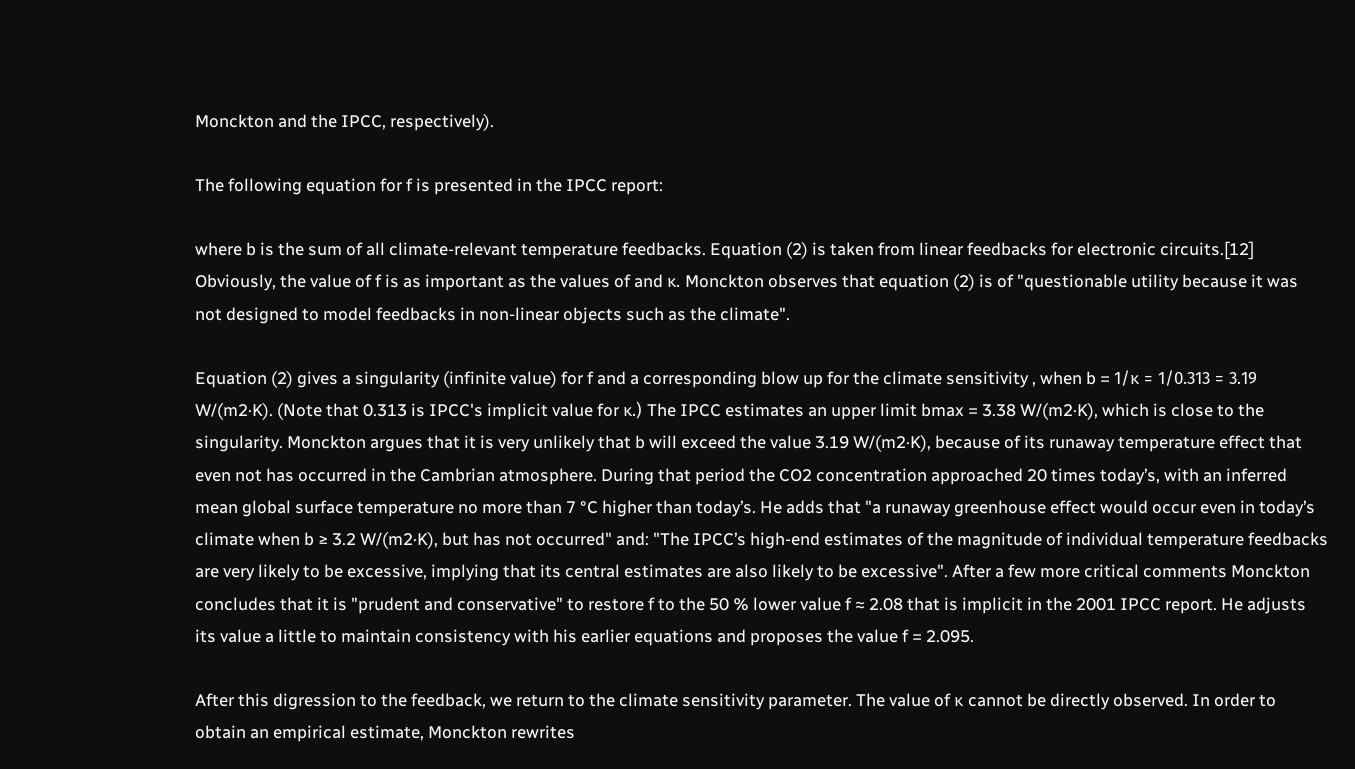Monckton and the IPCC, respectively).

The following equation for f is presented in the IPCC report:

where b is the sum of all climate-relevant temperature feedbacks. Equation (2) is taken from linear feedbacks for electronic circuits.[12] Obviously, the value of f is as important as the values of and κ. Monckton observes that equation (2) is of "questionable utility because it was not designed to model feedbacks in non-linear objects such as the climate".

Equation (2) gives a singularity (infinite value) for f and a corresponding blow up for the climate sensitivity , when b = 1/κ = 1/0.313 = 3.19 W/(m2·K). (Note that 0.313 is IPCC's implicit value for κ.) The IPCC estimates an upper limit bmax = 3.38 W/(m2·K), which is close to the singularity. Monckton argues that it is very unlikely that b will exceed the value 3.19 W/(m2·K), because of its runaway temperature effect that even not has occurred in the Cambrian atmosphere. During that period the CO2 concentration approached 20 times today’s, with an inferred mean global surface temperature no more than 7 °C higher than today’s. He adds that "a runaway greenhouse effect would occur even in today’s climate when b ≥ 3.2 W/(m2·K), but has not occurred" and: "The IPCC’s high-end estimates of the magnitude of individual temperature feedbacks are very likely to be excessive, implying that its central estimates are also likely to be excessive". After a few more critical comments Monckton concludes that it is "prudent and conservative" to restore f to the 50 % lower value f ≈ 2.08 that is implicit in the 2001 IPCC report. He adjusts its value a little to maintain consistency with his earlier equations and proposes the value f = 2.095.

After this digression to the feedback, we return to the climate sensitivity parameter. The value of κ cannot be directly observed. In order to obtain an empirical estimate, Monckton rewrites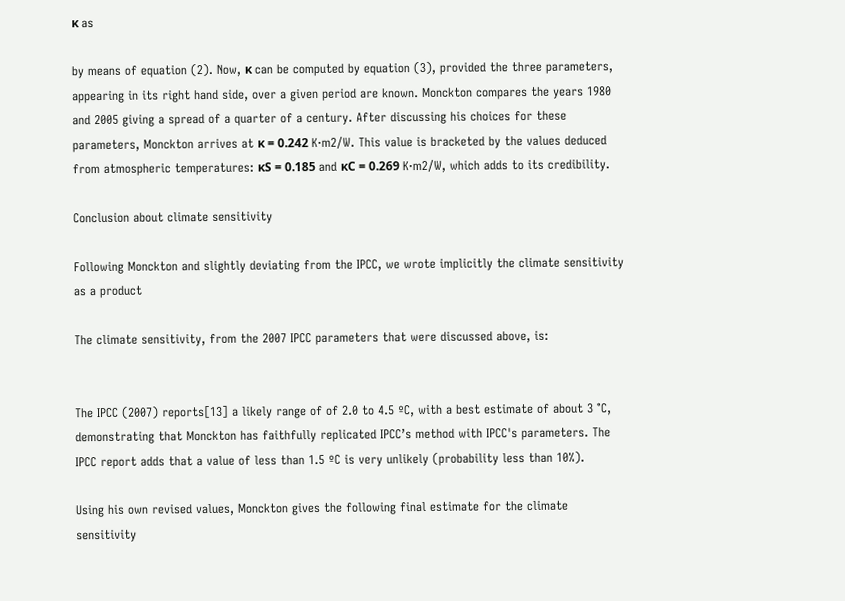κ as

by means of equation (2). Now, κ can be computed by equation (3), provided the three parameters, appearing in its right hand side, over a given period are known. Monckton compares the years 1980 and 2005 giving a spread of a quarter of a century. After discussing his choices for these parameters, Monckton arrives at κ = 0.242 K·m2/W. This value is bracketed by the values deduced from atmospheric temperatures: κS = 0.185 and κC = 0.269 K·m2/W, which adds to its credibility.

Conclusion about climate sensitivity

Following Monckton and slightly deviating from the IPCC, we wrote implicitly the climate sensitivity as a product

The climate sensitivity, from the 2007 IPCC parameters that were discussed above, is:


The IPCC (2007) reports[13] a likely range of of 2.0 to 4.5 ºC, with a best estimate of about 3 °C, demonstrating that Monckton has faithfully replicated IPCC’s method with IPCC's parameters. The IPCC report adds that a value of less than 1.5 ºC is very unlikely (probability less than 10%).

Using his own revised values, Monckton gives the following final estimate for the climate sensitivity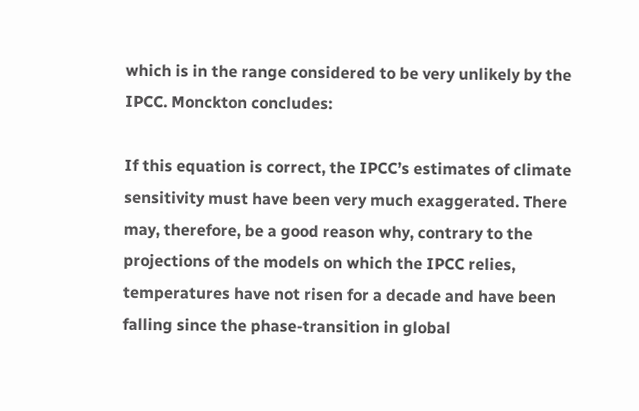which is in the range considered to be very unlikely by the IPCC. Monckton concludes:

If this equation is correct, the IPCC’s estimates of climate sensitivity must have been very much exaggerated. There may, therefore, be a good reason why, contrary to the projections of the models on which the IPCC relies, temperatures have not risen for a decade and have been falling since the phase-transition in global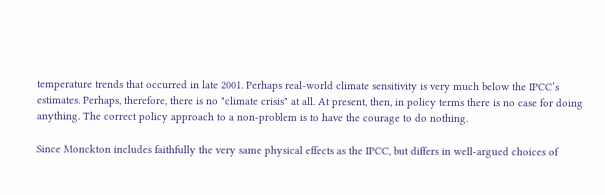temperature trends that occurred in late 2001. Perhaps real-world climate sensitivity is very much below the IPCC’s estimates. Perhaps, therefore, there is no "climate crisis" at all. At present, then, in policy terms there is no case for doing anything. The correct policy approach to a non-problem is to have the courage to do nothing.

Since Monckton includes faithfully the very same physical effects as the IPCC, but differs in well-argued choices of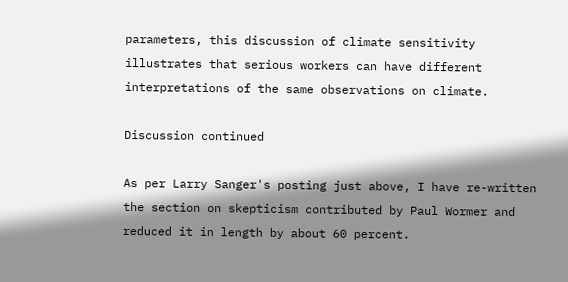parameters, this discussion of climate sensitivity illustrates that serious workers can have different interpretations of the same observations on climate.

Discussion continued

As per Larry Sanger's posting just above, I have re-written the section on skepticism contributed by Paul Wormer and reduced it in length by about 60 percent.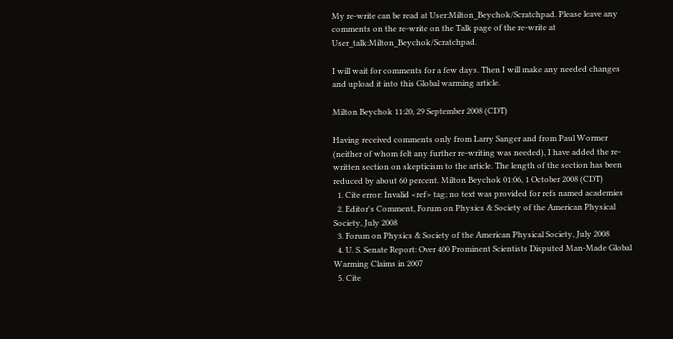My re-write can be read at User:Milton_Beychok/Scratchpad. Please leave any comments on the re-write on the Talk page of the re-write at User_talk:Milton_Beychok/Scratchpad.

I will wait for comments for a few days. Then I will make any needed changes and upload it into this Global warming article.

Milton Beychok 11:20, 29 September 2008 (CDT)

Having received comments only from Larry Sanger and from Paul Wormer (neither of whom felt any further re-writing was needed), I have added the re-written section on skepticism to the article. The length of the section has been reduced by about 60 percent. Milton Beychok 01:06, 1 October 2008 (CDT)
  1. Cite error: Invalid <ref> tag; no text was provided for refs named academies
  2. Editor's Comment, Forum on Physics & Society of the American Physical Society, July 2008
  3. Forum on Physics & Society of the American Physical Society, July 2008
  4. U. S. Senate Report: Over 400 Prominent Scientists Disputed Man-Made Global Warming Claims in 2007
  5. Cite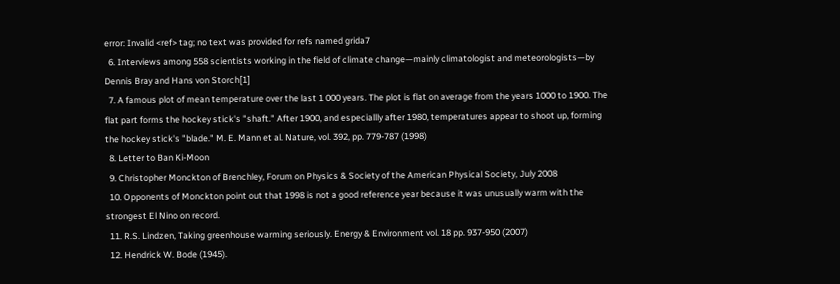error: Invalid <ref> tag; no text was provided for refs named grida7
  6. Interviews among 558 scientists working in the field of climate change—mainly climatologist and meteorologists—by Dennis Bray and Hans von Storch[1]
  7. A famous plot of mean temperature over the last 1 000 years. The plot is flat on average from the years 1000 to 1900. The flat part forms the hockey stick's "shaft." After 1900, and especiallly after 1980, temperatures appear to shoot up, forming the hockey stick's "blade." M. E. Mann et al. Nature, vol. 392, pp. 779-787 (1998)
  8. Letter to Ban Ki-Moon
  9. Christopher Monckton of Brenchley, Forum on Physics & Society of the American Physical Society, July 2008
  10. Opponents of Monckton point out that 1998 is not a good reference year because it was unusually warm with the strongest El Nino on record.
  11. R.S. Lindzen, Taking greenhouse warming seriously. Energy & Environment vol. 18 pp. 937-950 (2007)
  12. Hendrick W. Bode (1945).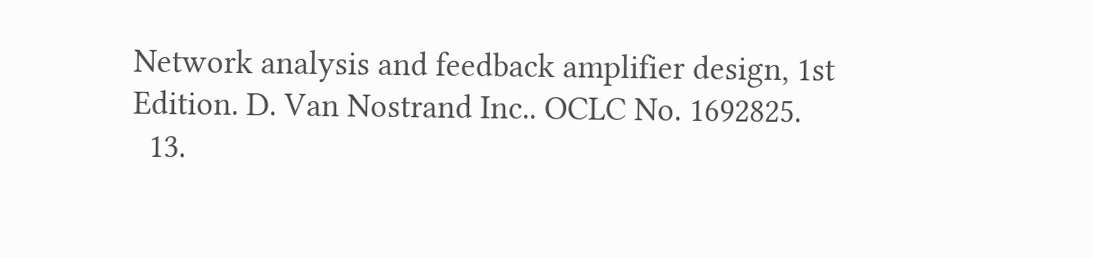Network analysis and feedback amplifier design, 1st Edition. D. Van Nostrand Inc.. OCLC No. 1692825.
  13.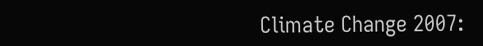Climate Change 2007: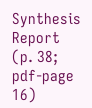Synthesis Report (p. 38; pdf-page 16)